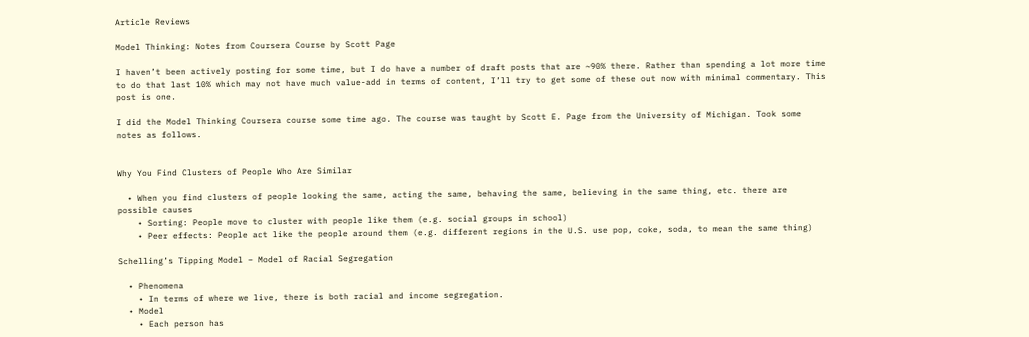Article Reviews

Model Thinking: Notes from Coursera Course by Scott Page

I haven’t been actively posting for some time, but I do have a number of draft posts that are ~90% there. Rather than spending a lot more time to do that last 10% which may not have much value-add in terms of content, I’ll try to get some of these out now with minimal commentary. This post is one.

I did the Model Thinking Coursera course some time ago. The course was taught by Scott E. Page from the University of Michigan. Took some notes as follows.


Why You Find Clusters of People Who Are Similar

  • When you find clusters of people looking the same, acting the same, behaving the same, believing in the same thing, etc. there are possible causes
    • Sorting: People move to cluster with people like them (e.g. social groups in school)
    • Peer effects: People act like the people around them (e.g. different regions in the U.S. use pop, coke, soda, to mean the same thing)

Schelling’s Tipping Model – Model of Racial Segregation

  • Phenomena
    • In terms of where we live, there is both racial and income segregation.
  • Model
    • Each person has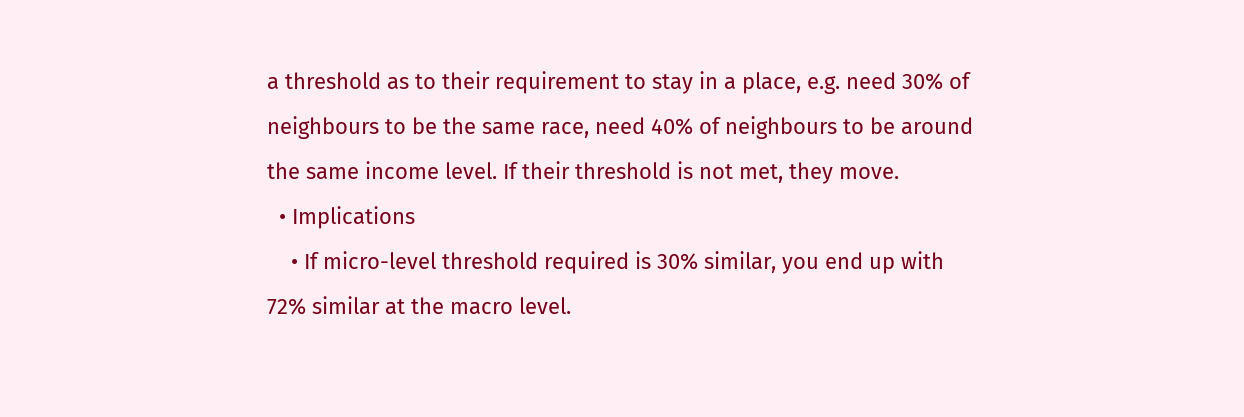a threshold as to their requirement to stay in a place, e.g. need 30% of neighbours to be the same race, need 40% of neighbours to be around the same income level. If their threshold is not met, they move.
  • Implications
    • If micro-level threshold required is 30% similar, you end up with 72% similar at the macro level.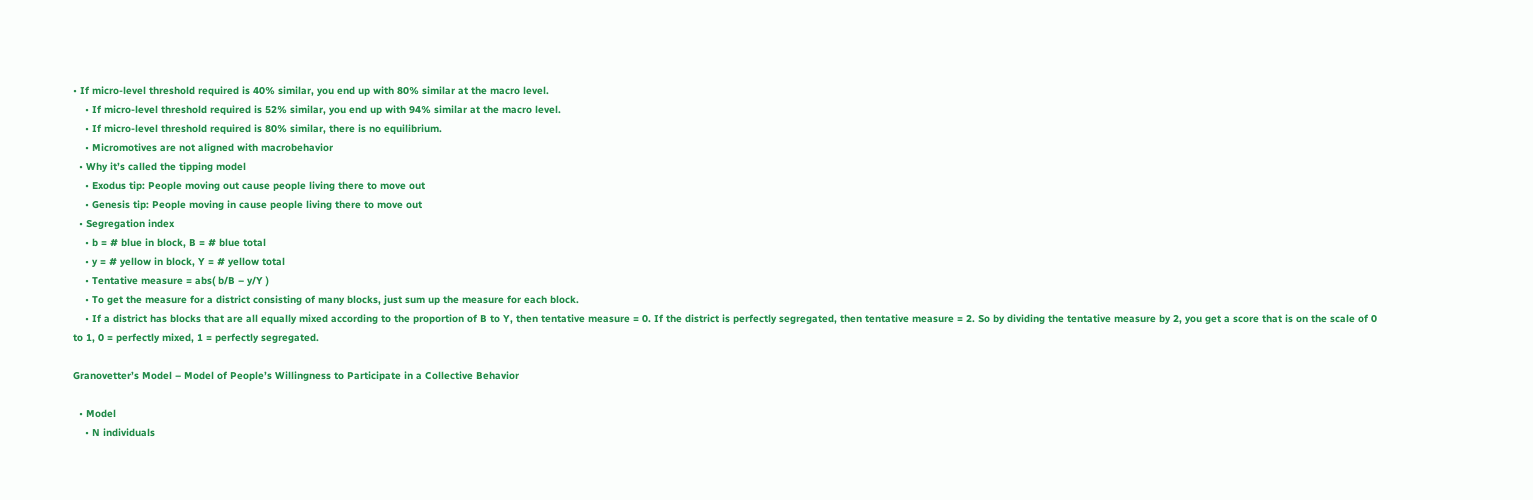• If micro-level threshold required is 40% similar, you end up with 80% similar at the macro level.
    • If micro-level threshold required is 52% similar, you end up with 94% similar at the macro level.
    • If micro-level threshold required is 80% similar, there is no equilibrium.
    • Micromotives are not aligned with macrobehavior
  • Why it’s called the tipping model
    • Exodus tip: People moving out cause people living there to move out
    • Genesis tip: People moving in cause people living there to move out
  • Segregation index
    • b = # blue in block, B = # blue total
    • y = # yellow in block, Y = # yellow total
    • Tentative measure = abs( b/B – y/Y )
    • To get the measure for a district consisting of many blocks, just sum up the measure for each block.
    • If a district has blocks that are all equally mixed according to the proportion of B to Y, then tentative measure = 0. If the district is perfectly segregated, then tentative measure = 2. So by dividing the tentative measure by 2, you get a score that is on the scale of 0 to 1, 0 = perfectly mixed, 1 = perfectly segregated.

Granovetter’s Model – Model of People’s Willingness to Participate in a Collective Behavior

  • Model
    • N individuals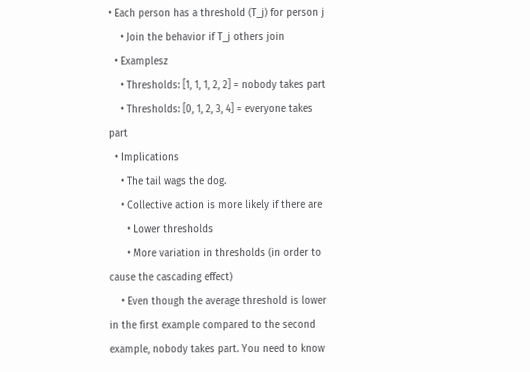• Each person has a threshold (T_j) for person j
    • Join the behavior if T_j others join
  • Examplesz
    • Thresholds: [1, 1, 1, 2, 2] = nobody takes part
    • Thresholds: [0, 1, 2, 3, 4] = everyone takes part
  • Implications
    • The tail wags the dog.
    • Collective action is more likely if there are
      • Lower thresholds
      • More variation in thresholds (in order to cause the cascading effect)
    • Even though the average threshold is lower in the first example compared to the second example, nobody takes part. You need to know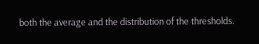both the average and the distribution of the thresholds.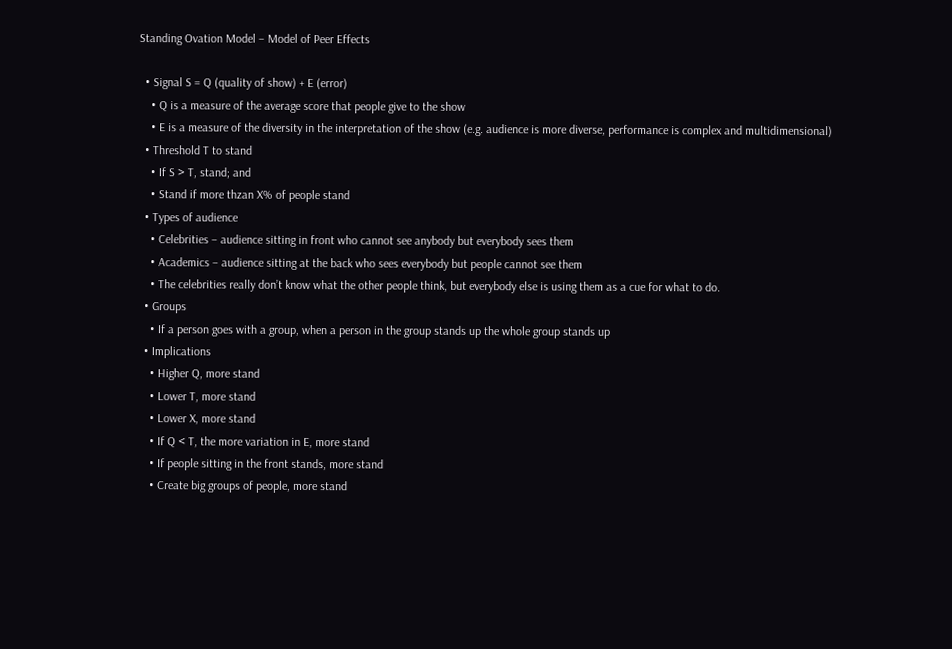Standing Ovation Model – Model of Peer Effects

  • Signal S = Q (quality of show) + E (error)
    • Q is a measure of the average score that people give to the show
    • E is a measure of the diversity in the interpretation of the show (e.g. audience is more diverse, performance is complex and multidimensional)
  • Threshold T to stand
    • If S > T, stand; and
    • Stand if more thzan X% of people stand
  • Types of audience
    • Celebrities – audience sitting in front who cannot see anybody but everybody sees them
    • Academics – audience sitting at the back who sees everybody but people cannot see them
    • The celebrities really don’t know what the other people think, but everybody else is using them as a cue for what to do.
  • Groups
    • If a person goes with a group, when a person in the group stands up the whole group stands up
  • Implications
    • Higher Q, more stand
    • Lower T, more stand
    • Lower X, more stand
    • If Q < T, the more variation in E, more stand
    • If people sitting in the front stands, more stand
    • Create big groups of people, more stand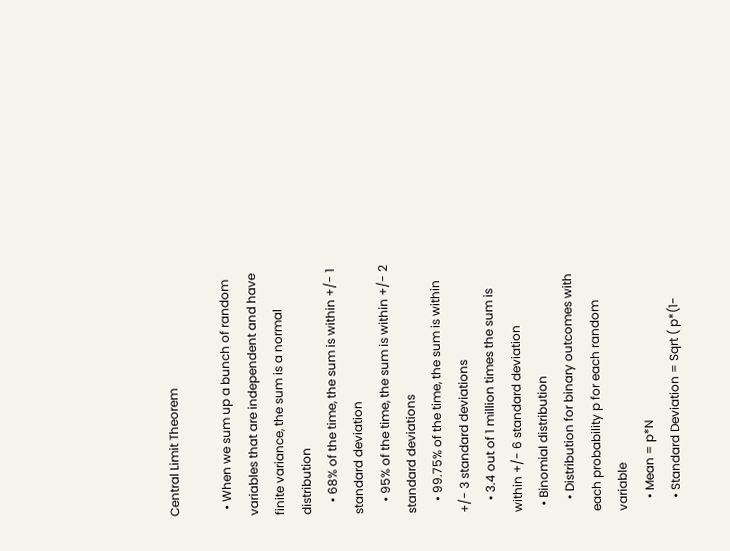Central Limit Theorem

  • When we sum up a bunch of random variables that are independent and have finite variance, the sum is a normal distribution
    • 68% of the time, the sum is within +/- 1 standard deviation
    • 95% of the time, the sum is within +/- 2 standard deviations
    • 99.75% of the time, the sum is within +/- 3 standard deviations
    • 3.4 out of 1 million times the sum is within +/- 6 standard deviation
  • Binomial distribution
    • Distribution for binary outcomes with each probability p for each random variable
    • Mean = p*N
    • Standard Deviation = Sqrt ( p*(1-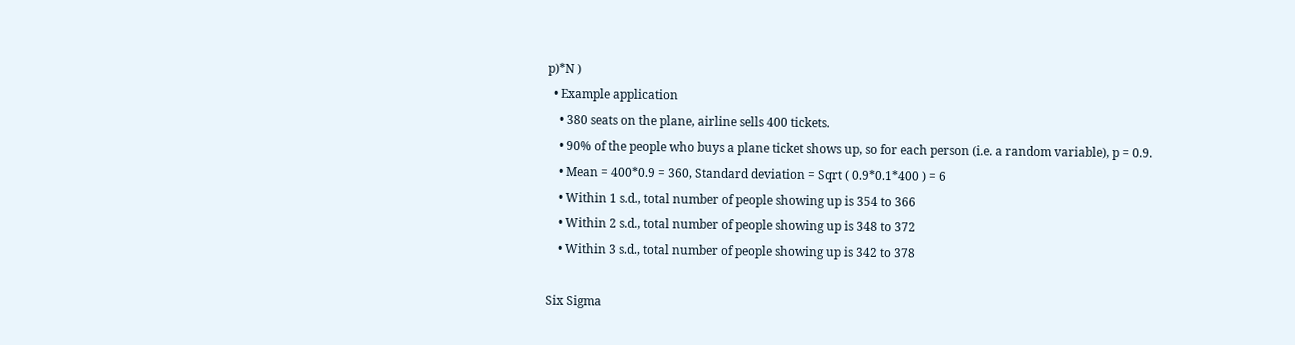p)*N )
  • Example application
    • 380 seats on the plane, airline sells 400 tickets.
    • 90% of the people who buys a plane ticket shows up, so for each person (i.e. a random variable), p = 0.9.
    • Mean = 400*0.9 = 360, Standard deviation = Sqrt ( 0.9*0.1*400 ) = 6
    • Within 1 s.d., total number of people showing up is 354 to 366
    • Within 2 s.d., total number of people showing up is 348 to 372
    • Within 3 s.d., total number of people showing up is 342 to 378

Six Sigma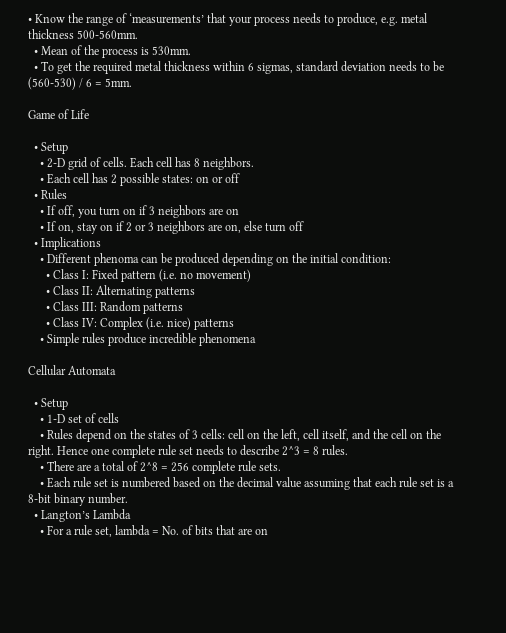• Know the range of ‘measurements’ that your process needs to produce, e.g. metal thickness 500-560mm.
  • Mean of the process is 530mm.
  • To get the required metal thickness within 6 sigmas, standard deviation needs to be (560-530) / 6 = 5mm.

Game of Life

  • Setup
    • 2-D grid of cells. Each cell has 8 neighbors.
    • Each cell has 2 possible states: on or off
  • Rules
    • If off, you turn on if 3 neighbors are on
    • If on, stay on if 2 or 3 neighbors are on, else turn off
  • Implications
    • Different phenoma can be produced depending on the initial condition:
      • Class I: Fixed pattern (i.e. no movement)
      • Class II: Alternating patterns
      • Class III: Random patterns
      • Class IV: Complex (i.e. nice) patterns
    • Simple rules produce incredible phenomena

Cellular Automata

  • Setup
    • 1-D set of cells
    • Rules depend on the states of 3 cells: cell on the left, cell itself, and the cell on the right. Hence one complete rule set needs to describe 2^3 = 8 rules.
    • There are a total of 2^8 = 256 complete rule sets.
    • Each rule set is numbered based on the decimal value assuming that each rule set is a 8-bit binary number.
  • Langton’s Lambda
    • For a rule set, lambda = No. of bits that are on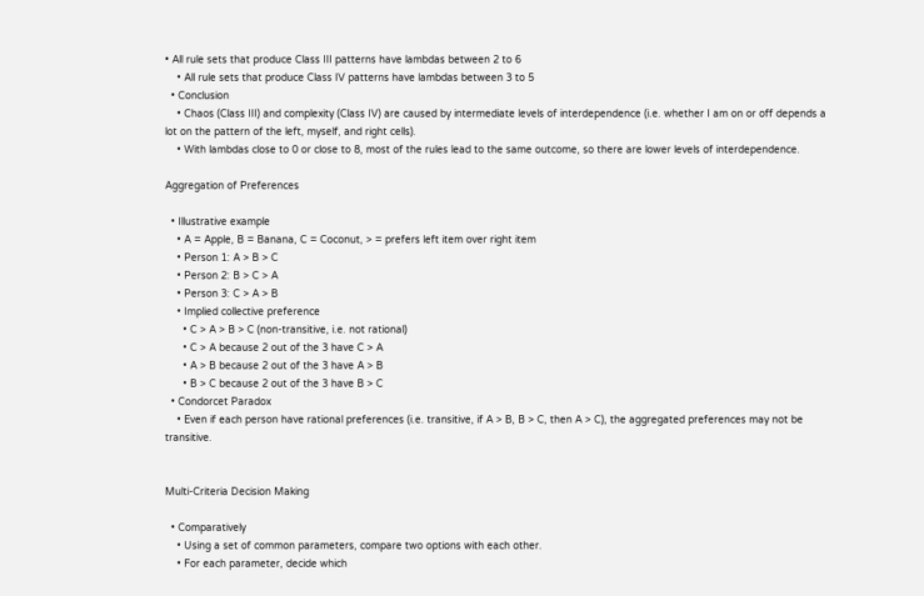• All rule sets that produce Class III patterns have lambdas between 2 to 6
    • All rule sets that produce Class IV patterns have lambdas between 3 to 5
  • Conclusion
    • Chaos (Class III) and complexity (Class IV) are caused by intermediate levels of interdependence (i.e. whether I am on or off depends a lot on the pattern of the left, myself, and right cells).
    • With lambdas close to 0 or close to 8, most of the rules lead to the same outcome, so there are lower levels of interdependence.

Aggregation of Preferences

  • Illustrative example
    • A = Apple, B = Banana, C = Coconut, > = prefers left item over right item
    • Person 1: A > B > C
    • Person 2: B > C > A
    • Person 3: C > A > B
    • Implied collective preference
      • C > A > B > C (non-transitive, i.e. not rational)
      • C > A because 2 out of the 3 have C > A
      • A > B because 2 out of the 3 have A > B
      • B > C because 2 out of the 3 have B > C
  • Condorcet Paradox
    • Even if each person have rational preferences (i.e. transitive, if A > B, B > C, then A > C), the aggregated preferences may not be transitive.


Multi-Criteria Decision Making

  • Comparatively
    • Using a set of common parameters, compare two options with each other.
    • For each parameter, decide which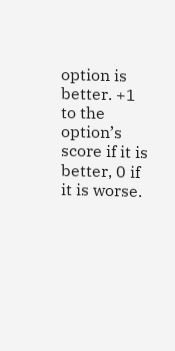option is better. +1 to the option’s score if it is better, 0 if it is worse.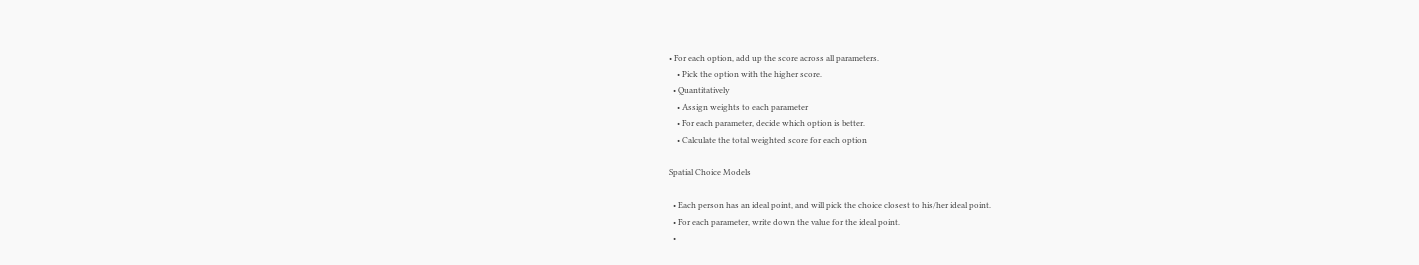• For each option, add up the score across all parameters.
    • Pick the option with the higher score.
  • Quantitatively
    • Assign weights to each parameter
    • For each parameter, decide which option is better.
    • Calculate the total weighted score for each option

Spatial Choice Models

  • Each person has an ideal point, and will pick the choice closest to his/her ideal point.
  • For each parameter, write down the value for the ideal point.
  •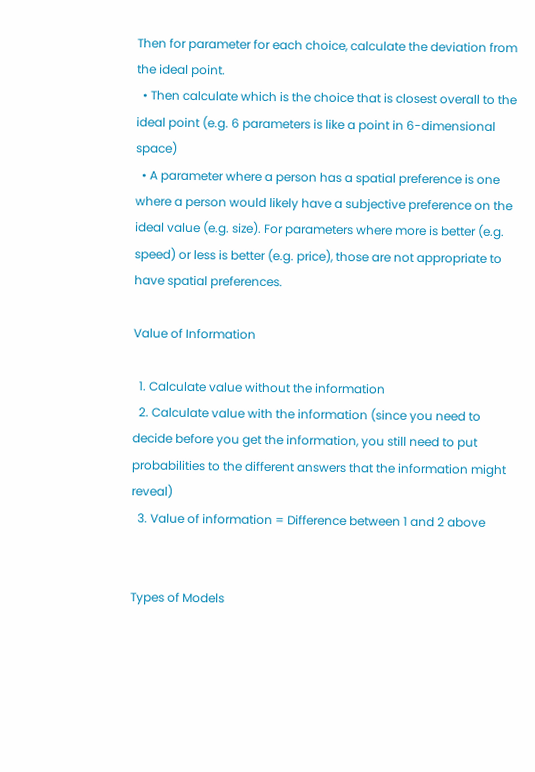Then for parameter for each choice, calculate the deviation from the ideal point.
  • Then calculate which is the choice that is closest overall to the ideal point (e.g. 6 parameters is like a point in 6-dimensional space)
  • A parameter where a person has a spatial preference is one where a person would likely have a subjective preference on the ideal value (e.g. size). For parameters where more is better (e.g. speed) or less is better (e.g. price), those are not appropriate to have spatial preferences.

Value of Information

  1. Calculate value without the information
  2. Calculate value with the information (since you need to decide before you get the information, you still need to put probabilities to the different answers that the information might reveal)
  3. Value of information = Difference between 1 and 2 above


Types of Models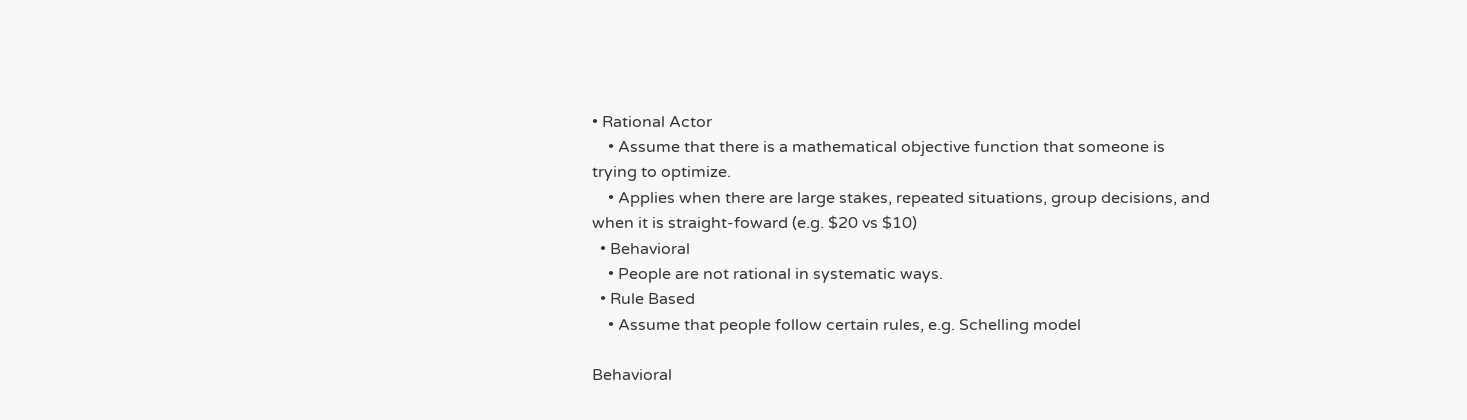• Rational Actor
    • Assume that there is a mathematical objective function that someone is trying to optimize.
    • Applies when there are large stakes, repeated situations, group decisions, and when it is straight-foward (e.g. $20 vs $10)
  • Behavioral
    • People are not rational in systematic ways.
  • Rule Based
    • Assume that people follow certain rules, e.g. Schelling model

Behavioral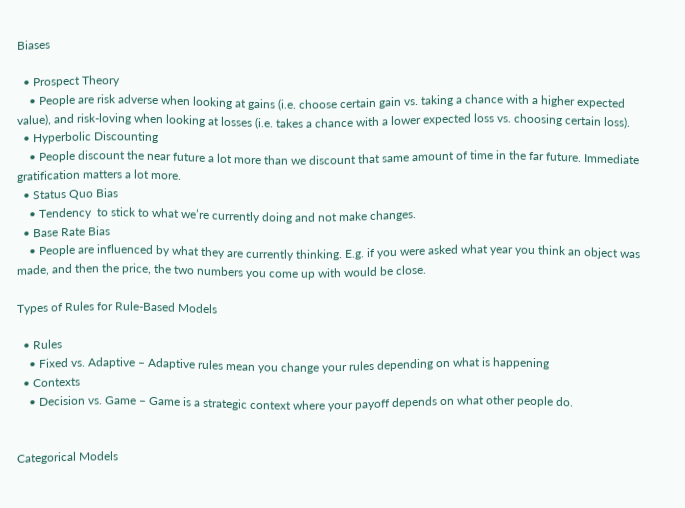Biases

  • Prospect Theory
    • People are risk adverse when looking at gains (i.e. choose certain gain vs. taking a chance with a higher expected value), and risk-loving when looking at losses (i.e. takes a chance with a lower expected loss vs. choosing certain loss).
  • Hyperbolic Discounting
    • People discount the near future a lot more than we discount that same amount of time in the far future. Immediate gratification matters a lot more.
  • Status Quo Bias
    • Tendency  to stick to what we’re currently doing and not make changes.
  • Base Rate Bias
    • People are influenced by what they are currently thinking. E.g. if you were asked what year you think an object was made, and then the price, the two numbers you come up with would be close.

Types of Rules for Rule-Based Models

  • Rules
    • Fixed vs. Adaptive – Adaptive rules mean you change your rules depending on what is happening
  • Contexts
    • Decision vs. Game – Game is a strategic context where your payoff depends on what other people do.


Categorical Models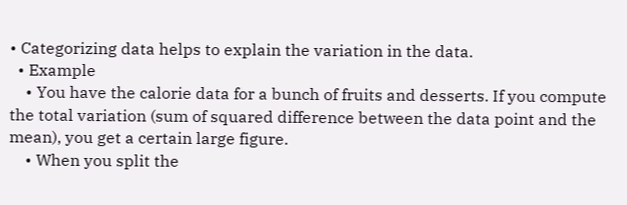• Categorizing data helps to explain the variation in the data.
  • Example
    • You have the calorie data for a bunch of fruits and desserts. If you compute the total variation (sum of squared difference between the data point and the mean), you get a certain large figure.
    • When you split the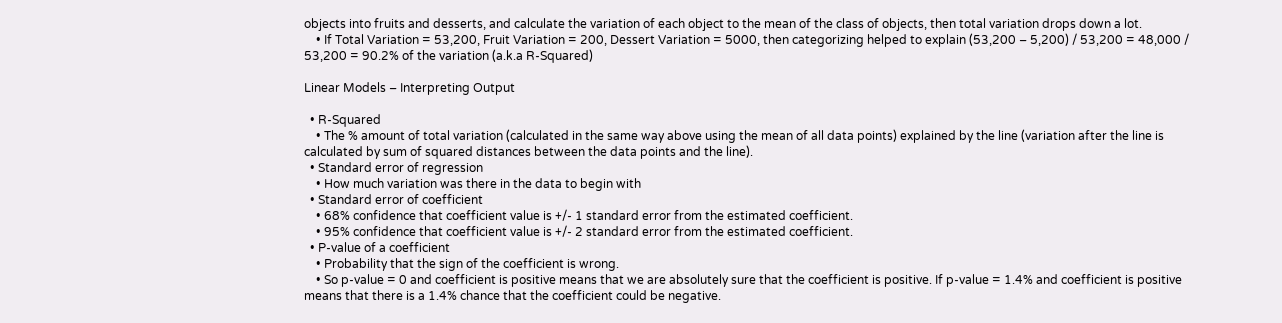objects into fruits and desserts, and calculate the variation of each object to the mean of the class of objects, then total variation drops down a lot.
    • If Total Variation = 53,200, Fruit Variation = 200, Dessert Variation = 5000, then categorizing helped to explain (53,200 – 5,200) / 53,200 = 48,000 / 53,200 = 90.2% of the variation (a.k.a R-Squared)

Linear Models – Interpreting Output

  • R-Squared
    • The % amount of total variation (calculated in the same way above using the mean of all data points) explained by the line (variation after the line is calculated by sum of squared distances between the data points and the line).
  • Standard error of regression
    • How much variation was there in the data to begin with
  • Standard error of coefficient
    • 68% confidence that coefficient value is +/- 1 standard error from the estimated coefficient.
    • 95% confidence that coefficient value is +/- 2 standard error from the estimated coefficient.
  • P-value of a coefficient
    • Probability that the sign of the coefficient is wrong.
    • So p-value = 0 and coefficient is positive means that we are absolutely sure that the coefficient is positive. If p-value = 1.4% and coefficient is positive means that there is a 1.4% chance that the coefficient could be negative.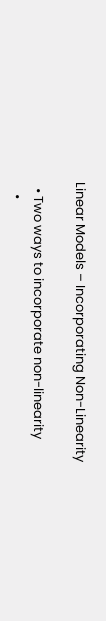Linear Models – Incorporating Non-Linearity

  • Two ways to incorporate non-linearity
    •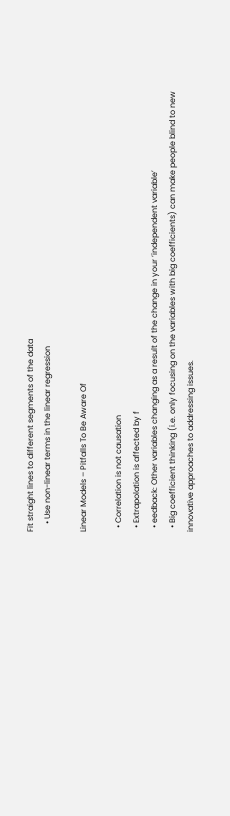Fit straight lines to different segments of the data
    • Use non-linear terms in the linear regression

Linear Models – Pitfalls To Be Aware Of

  • Correlation is not causation
  • Extrapolation is affected by f
  • eedback: Other variables changing as a result of the change in your ‘independent variable’
  • Big coefficient thinking (i.e. only focusing on the variables with big coefficients) can make people blind to new innovative approaches to addressing issues.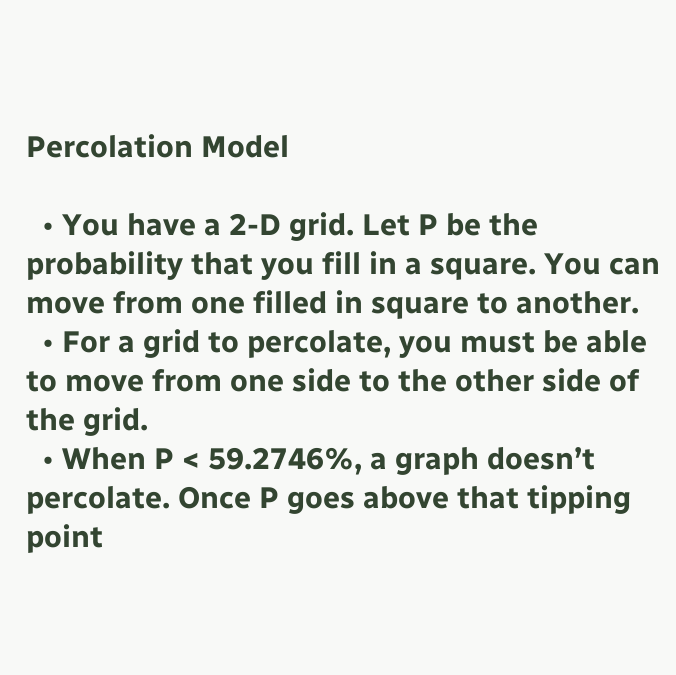Percolation Model

  • You have a 2-D grid. Let P be the probability that you fill in a square. You can move from one filled in square to another.
  • For a grid to percolate, you must be able to move from one side to the other side of the grid.
  • When P < 59.2746%, a graph doesn’t percolate. Once P goes above that tipping point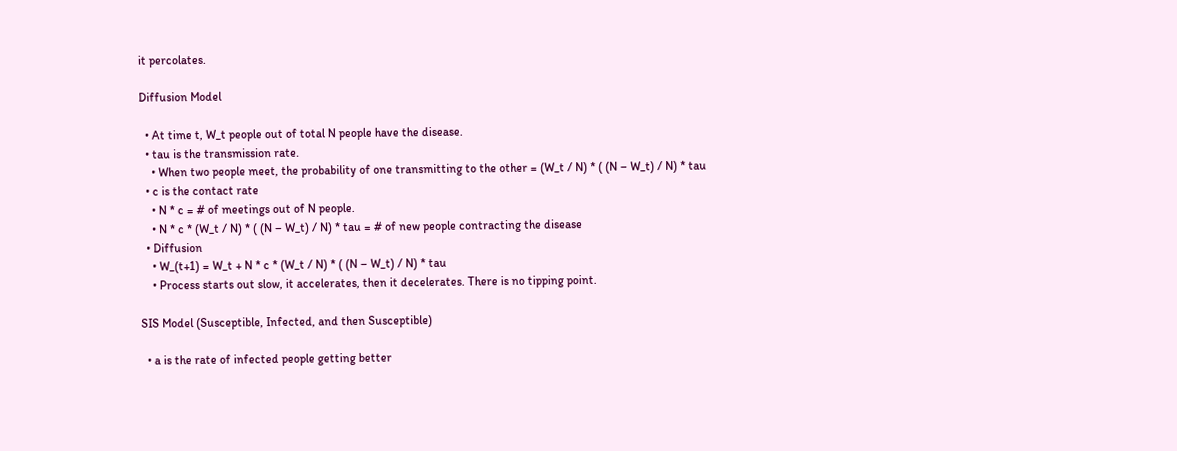it percolates.

Diffusion Model

  • At time t, W_t people out of total N people have the disease.
  • tau is the transmission rate.
    • When two people meet, the probability of one transmitting to the other = (W_t / N) * ( (N – W_t) / N) * tau
  • c is the contact rate
    • N * c = # of meetings out of N people.
    • N * c * (W_t / N) * ( (N – W_t) / N) * tau = # of new people contracting the disease
  • Diffusion
    • W_(t+1) = W_t + N * c * (W_t / N) * ( (N – W_t) / N) * tau
    • Process starts out slow, it accelerates, then it decelerates. There is no tipping point.

SIS Model (Susceptible, Infected, and then Susceptible)

  • a is the rate of infected people getting better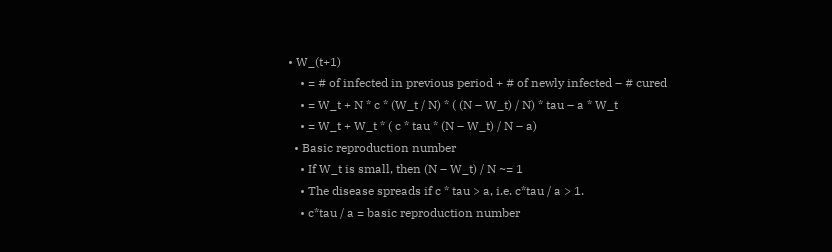• W_(t+1)
    • = # of infected in previous period + # of newly infected – # cured
    • = W_t + N * c * (W_t / N) * ( (N – W_t) / N) * tau – a * W_t
    • = W_t + W_t * ( c * tau * (N – W_t) / N – a)
  • Basic reproduction number
    • If W_t is small, then (N – W_t) / N ~= 1
    • The disease spreads if c * tau > a, i.e. c*tau / a > 1.
    • c*tau / a = basic reproduction number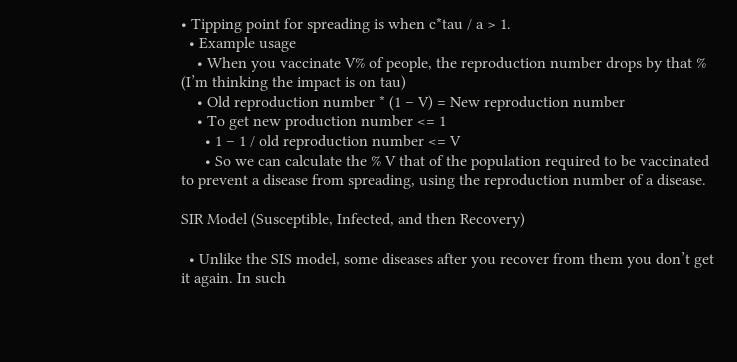• Tipping point for spreading is when c*tau / a > 1.
  • Example usage
    • When you vaccinate V% of people, the reproduction number drops by that % (I’m thinking the impact is on tau)
    • Old reproduction number * (1 – V) = New reproduction number
    • To get new production number <= 1
      • 1 – 1 / old reproduction number <= V
      • So we can calculate the % V that of the population required to be vaccinated to prevent a disease from spreading, using the reproduction number of a disease.

SIR Model (Susceptible, Infected, and then Recovery)

  • Unlike the SIS model, some diseases after you recover from them you don’t get it again. In such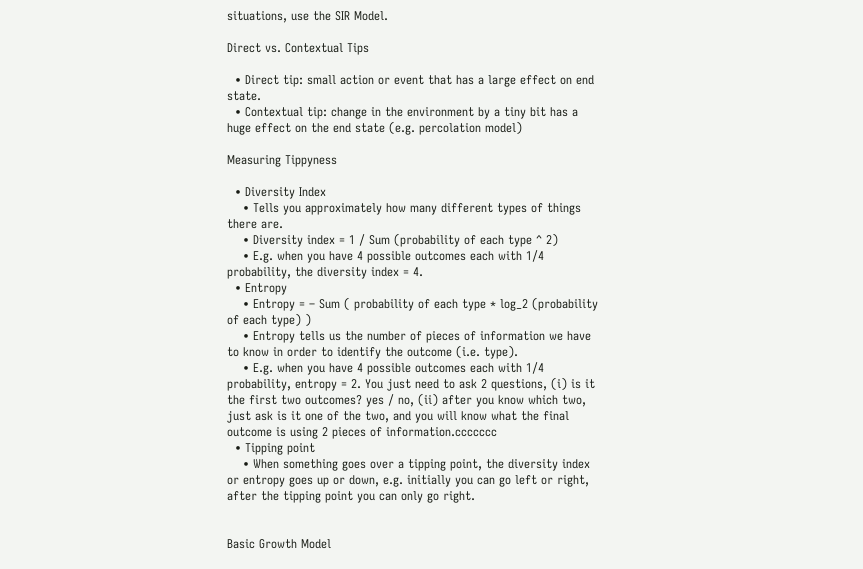situations, use the SIR Model.

Direct vs. Contextual Tips

  • Direct tip: small action or event that has a large effect on end state.
  • Contextual tip: change in the environment by a tiny bit has a huge effect on the end state (e.g. percolation model)

Measuring Tippyness

  • Diversity Index
    • Tells you approximately how many different types of things there are.
    • Diversity index = 1 / Sum (probability of each type ^ 2)
    • E.g. when you have 4 possible outcomes each with 1/4 probability, the diversity index = 4.
  • Entropy
    • Entropy = – Sum ( probability of each type * log_2 (probability of each type) )
    • Entropy tells us the number of pieces of information we have to know in order to identify the outcome (i.e. type).
    • E.g. when you have 4 possible outcomes each with 1/4 probability, entropy = 2. You just need to ask 2 questions, (i) is it the first two outcomes? yes / no, (ii) after you know which two, just ask is it one of the two, and you will know what the final outcome is using 2 pieces of information.ccccccc
  • Tipping point
    • When something goes over a tipping point, the diversity index or entropy goes up or down, e.g. initially you can go left or right, after the tipping point you can only go right.


Basic Growth Model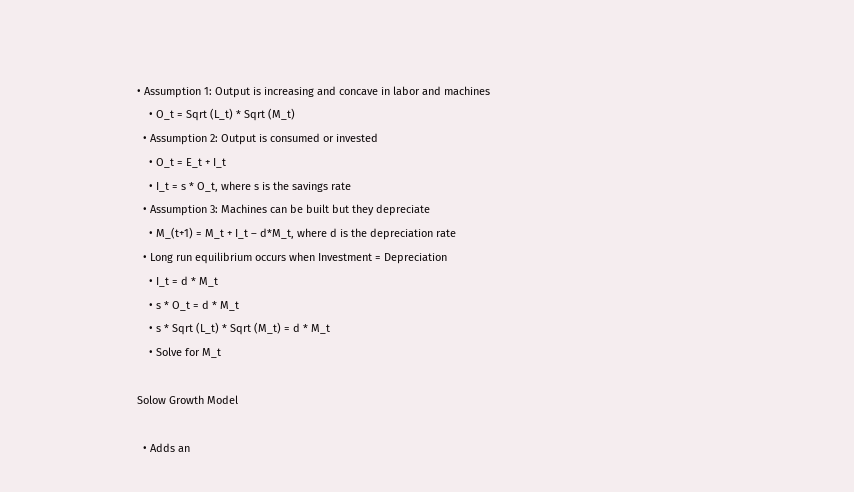• Assumption 1: Output is increasing and concave in labor and machines
    • O_t = Sqrt (L_t) * Sqrt (M_t)
  • Assumption 2: Output is consumed or invested
    • O_t = E_t + I_t
    • I_t = s * O_t, where s is the savings rate
  • Assumption 3: Machines can be built but they depreciate
    • M_(t+1) = M_t + I_t – d*M_t, where d is the depreciation rate
  • Long run equilibrium occurs when Investment = Depreciation
    • I_t = d * M_t
    • s * O_t = d * M_t
    • s * Sqrt (L_t) * Sqrt (M_t) = d * M_t
    • Solve for M_t

Solow Growth Model

  • Adds an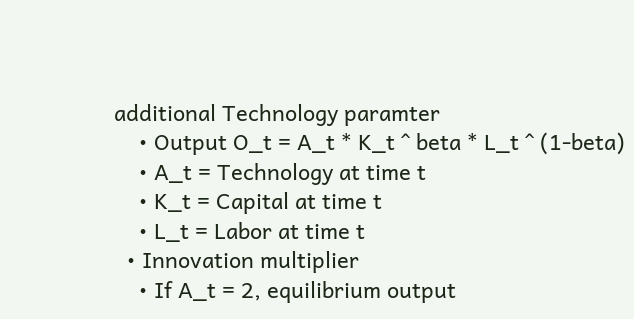additional Technology paramter
    • Output O_t = A_t * K_t ^ beta * L_t ^ (1-beta)
    • A_t = Technology at time t
    • K_t = Capital at time t
    • L_t = Labor at time t
  • Innovation multiplier
    • If A_t = 2, equilibrium output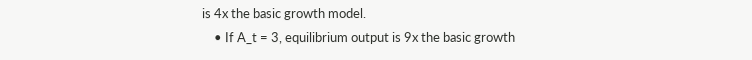is 4x the basic growth model.
    • If A_t = 3, equilibrium output is 9x the basic growth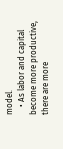model.
    • As labor and capital become more productive, there are more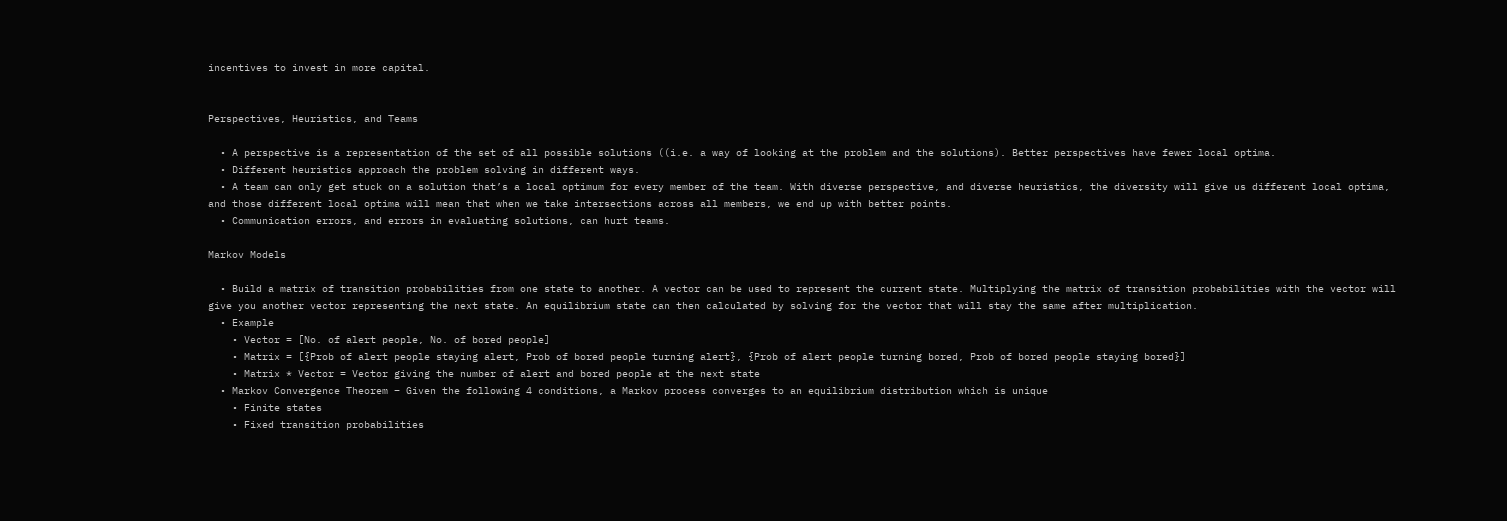incentives to invest in more capital.


Perspectives, Heuristics, and Teams

  • A perspective is a representation of the set of all possible solutions ((i.e. a way of looking at the problem and the solutions). Better perspectives have fewer local optima.
  • Different heuristics approach the problem solving in different ways.
  • A team can only get stuck on a solution that’s a local optimum for every member of the team. With diverse perspective, and diverse heuristics, the diversity will give us different local optima, and those different local optima will mean that when we take intersections across all members, we end up with better points.
  • Communication errors, and errors in evaluating solutions, can hurt teams.

Markov Models

  • Build a matrix of transition probabilities from one state to another. A vector can be used to represent the current state. Multiplying the matrix of transition probabilities with the vector will give you another vector representing the next state. An equilibrium state can then calculated by solving for the vector that will stay the same after multiplication.
  • Example
    • Vector = [No. of alert people, No. of bored people]
    • Matrix = [{Prob of alert people staying alert, Prob of bored people turning alert}, {Prob of alert people turning bored, Prob of bored people staying bored}]
    • Matrix * Vector = Vector giving the number of alert and bored people at the next state
  • Markov Convergence Theorem – Given the following 4 conditions, a Markov process converges to an equilibrium distribution which is unique
    • Finite states
    • Fixed transition probabilities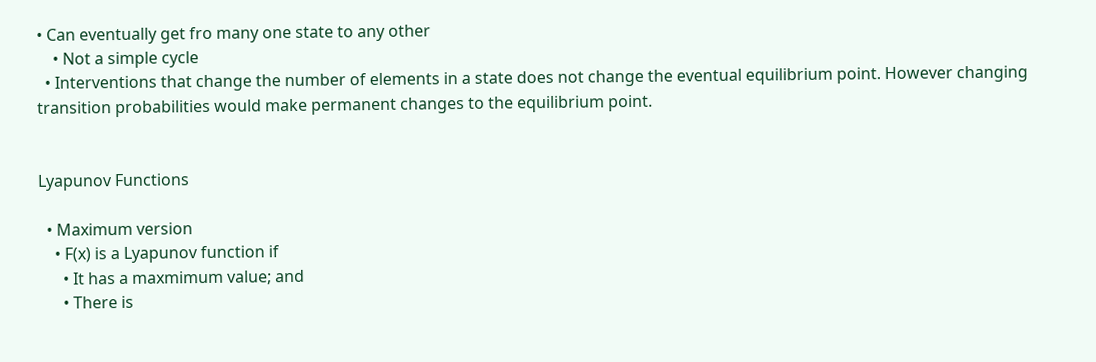• Can eventually get fro many one state to any other
    • Not a simple cycle
  • Interventions that change the number of elements in a state does not change the eventual equilibrium point. However changing transition probabilities would make permanent changes to the equilibrium point.


Lyapunov Functions

  • Maximum version
    • F(x) is a Lyapunov function if
      • It has a maxmimum value; and
      • There is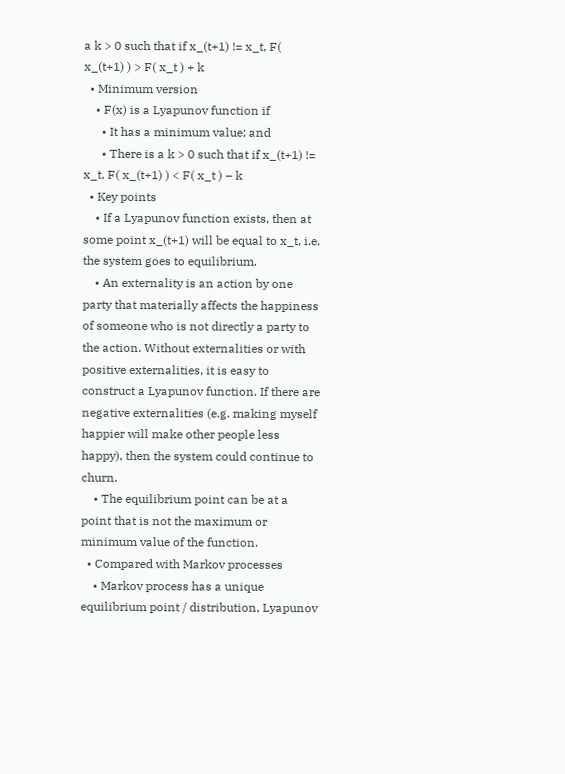a k > 0 such that if x_(t+1) != x_t, F( x_(t+1) ) > F( x_t ) + k
  • Minimum version
    • F(x) is a Lyapunov function if
      • It has a minimum value; and
      • There is a k > 0 such that if x_(t+1) != x_t, F( x_(t+1) ) < F( x_t ) – k
  • Key points
    • If a Lyapunov function exists, then at some point x_(t+1) will be equal to x_t, i.e. the system goes to equilibrium.
    • An externality is an action by one party that materially affects the happiness of someone who is not directly a party to the action. Without externalities or with positive externalities, it is easy to construct a Lyapunov function. If there are negative externalities (e.g. making myself happier will make other people less happy), then the system could continue to churn.
    • The equilibrium point can be at a point that is not the maximum or minimum value of the function.
  • Compared with Markov processes
    • Markov process has a unique equilibrium point / distribution, Lyapunov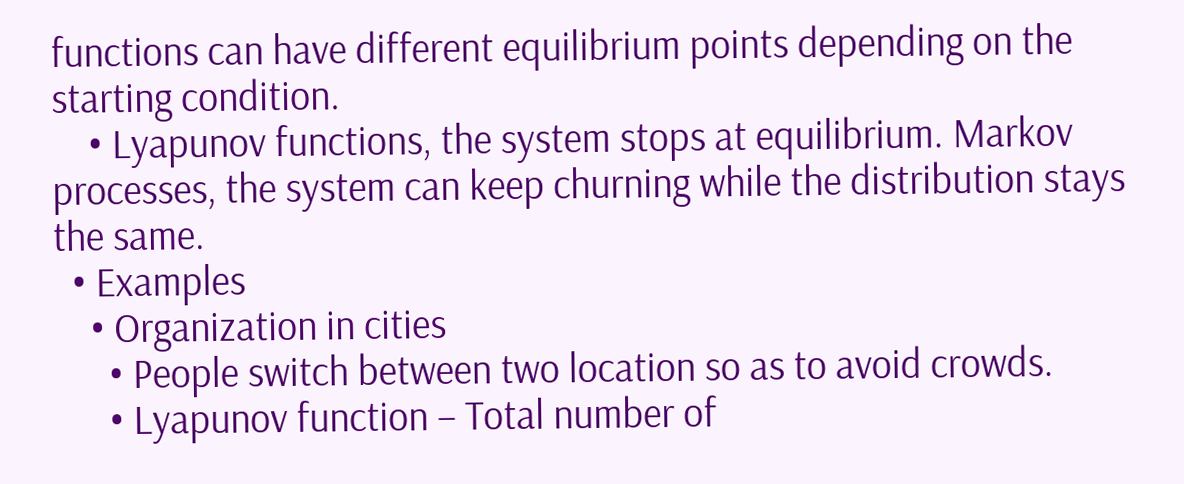functions can have different equilibrium points depending on the starting condition.
    • Lyapunov functions, the system stops at equilibrium. Markov processes, the system can keep churning while the distribution stays the same.
  • Examples
    • Organization in cities
      • People switch between two location so as to avoid crowds.
      • Lyapunov function – Total number of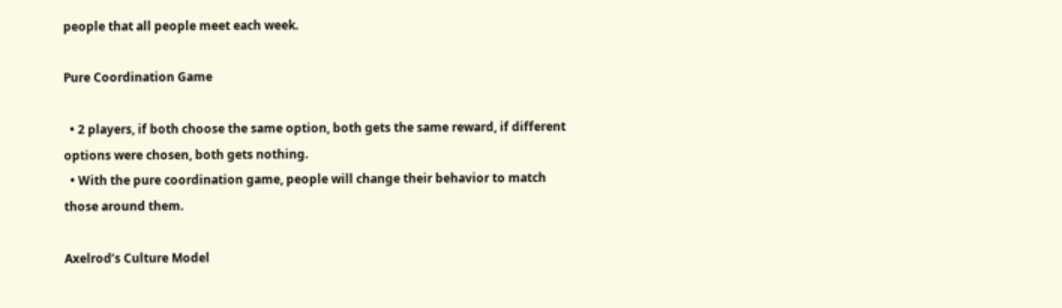people that all people meet each week.

Pure Coordination Game

  • 2 players, if both choose the same option, both gets the same reward, if different options were chosen, both gets nothing.
  • With the pure coordination game, people will change their behavior to match those around them.

Axelrod’s Culture Model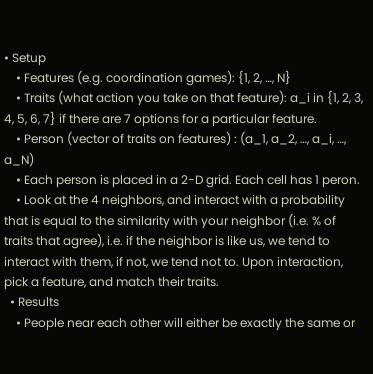• Setup
    • Features (e.g. coordination games): {1, 2, …, N}
    • Traits (what action you take on that feature): a_i in {1, 2, 3, 4, 5, 6, 7} if there are 7 options for a particular feature.
    • Person (vector of traits on features) : (a_1, a_2, …, a_i, …, a_N)
    • Each person is placed in a 2-D grid. Each cell has 1 peron.
    • Look at the 4 neighbors, and interact with a probability that is equal to the similarity with your neighbor (i.e. % of traits that agree), i.e. if the neighbor is like us, we tend to interact with them, if not, we tend not to. Upon interaction, pick a feature, and match their traits.
  • Results
    • People near each other will either be exactly the same or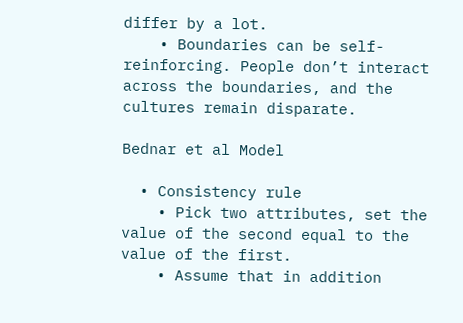differ by a lot.
    • Boundaries can be self-reinforcing. People don’t interact across the boundaries, and the cultures remain disparate.

Bednar et al Model

  • Consistency rule
    • Pick two attributes, set the value of the second equal to the value of the first.
    • Assume that in addition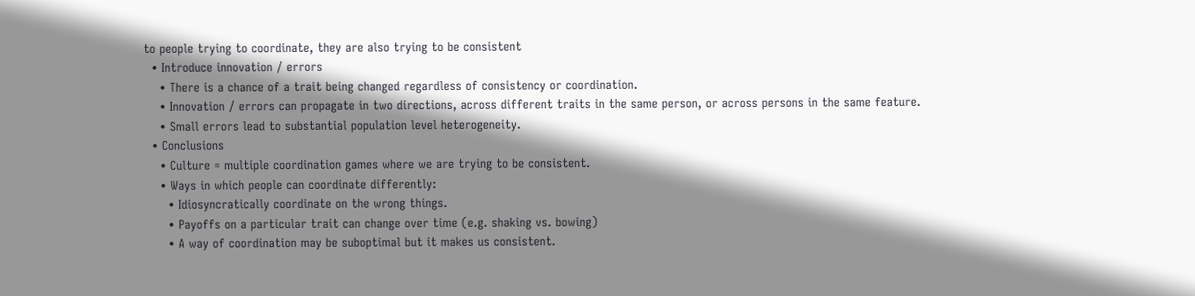to people trying to coordinate, they are also trying to be consistent
  • Introduce innovation / errors
    • There is a chance of a trait being changed regardless of consistency or coordination.
    • Innovation / errors can propagate in two directions, across different traits in the same person, or across persons in the same feature.
    • Small errors lead to substantial population level heterogeneity.
  • Conclusions
    • Culture = multiple coordination games where we are trying to be consistent.
    • Ways in which people can coordinate differently:
      • Idiosyncratically coordinate on the wrong things.
      • Payoffs on a particular trait can change over time (e.g. shaking vs. bowing)
      • A way of coordination may be suboptimal but it makes us consistent.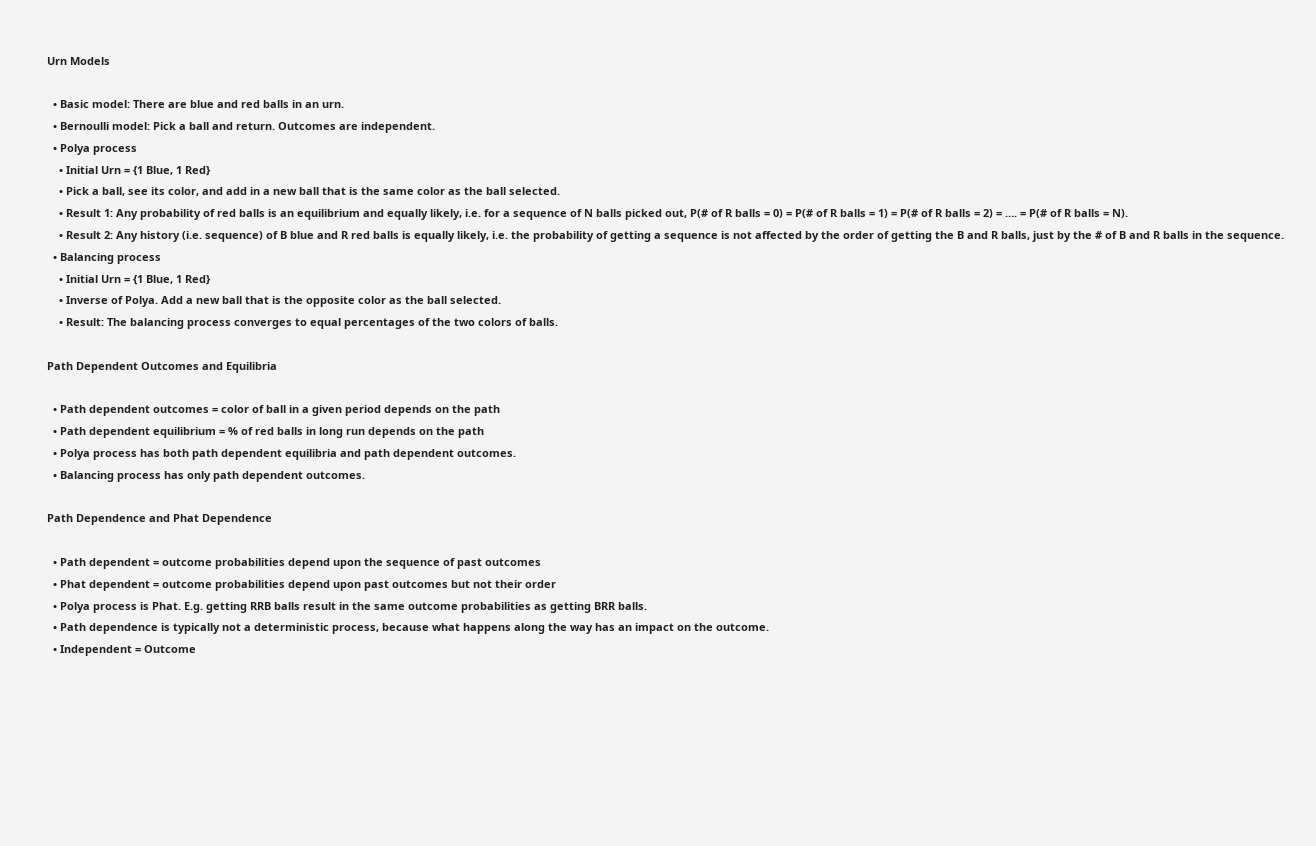Urn Models

  • Basic model: There are blue and red balls in an urn.
  • Bernoulli model: Pick a ball and return. Outcomes are independent.
  • Polya process
    • Initial Urn = {1 Blue, 1 Red}
    • Pick a ball, see its color, and add in a new ball that is the same color as the ball selected.
    • Result 1: Any probability of red balls is an equilibrium and equally likely, i.e. for a sequence of N balls picked out, P(# of R balls = 0) = P(# of R balls = 1) = P(# of R balls = 2) = …. = P(# of R balls = N).
    • Result 2: Any history (i.e. sequence) of B blue and R red balls is equally likely, i.e. the probability of getting a sequence is not affected by the order of getting the B and R balls, just by the # of B and R balls in the sequence.
  • Balancing process
    • Initial Urn = {1 Blue, 1 Red}
    • Inverse of Polya. Add a new ball that is the opposite color as the ball selected.
    • Result: The balancing process converges to equal percentages of the two colors of balls.

Path Dependent Outcomes and Equilibria

  • Path dependent outcomes = color of ball in a given period depends on the path
  • Path dependent equilibrium = % of red balls in long run depends on the path
  • Polya process has both path dependent equilibria and path dependent outcomes.
  • Balancing process has only path dependent outcomes.

Path Dependence and Phat Dependence

  • Path dependent = outcome probabilities depend upon the sequence of past outcomes
  • Phat dependent = outcome probabilities depend upon past outcomes but not their order
  • Polya process is Phat. E.g. getting RRB balls result in the same outcome probabilities as getting BRR balls.
  • Path dependence is typically not a deterministic process, because what happens along the way has an impact on the outcome.
  • Independent = Outcome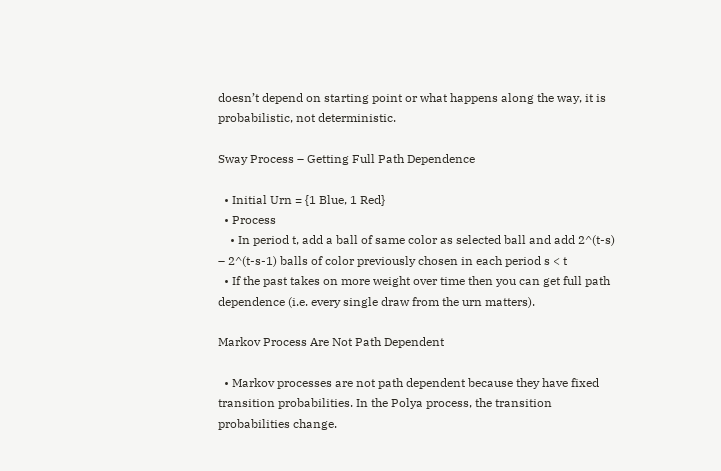doesn’t depend on starting point or what happens along the way, it is probabilistic, not deterministic.

Sway Process – Getting Full Path Dependence

  • Initial Urn = {1 Blue, 1 Red}
  • Process
    • In period t, add a ball of same color as selected ball and add 2^(t-s) – 2^(t-s-1) balls of color previously chosen in each period s < t
  • If the past takes on more weight over time then you can get full path dependence (i.e. every single draw from the urn matters).

Markov Process Are Not Path Dependent

  • Markov processes are not path dependent because they have fixed transition probabilities. In the Polya process, the transition probabilities change.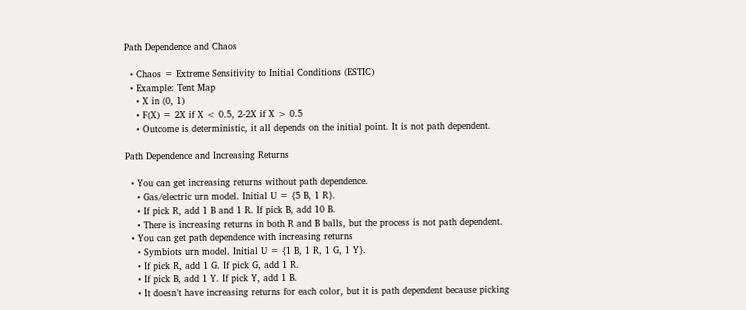Path Dependence and Chaos

  • Chaos = Extreme Sensitivity to Initial Conditions (ESTIC)
  • Example: Tent Map
    • X in (0, 1)
    • F(X) = 2X if X < 0.5, 2-2X if X > 0.5
    • Outcome is deterministic, it all depends on the initial point. It is not path dependent.

Path Dependence and Increasing Returns

  • You can get increasing returns without path dependence.
    • Gas/electric urn model. Initial U = {5 B, 1 R}.
    • If pick R, add 1 B and 1 R. If pick B, add 10 B.
    • There is increasing returns in both R and B balls, but the process is not path dependent.
  • You can get path dependence with increasing returns
    • Symbiots urn model. Initial U = {1 B, 1 R, 1 G, 1 Y}.
    • If pick R, add 1 G. If pick G, add 1 R.
    • If pick B, add 1 Y. If pick Y, add 1 B.
    • It doesn’t have increasing returns for each color, but it is path dependent because picking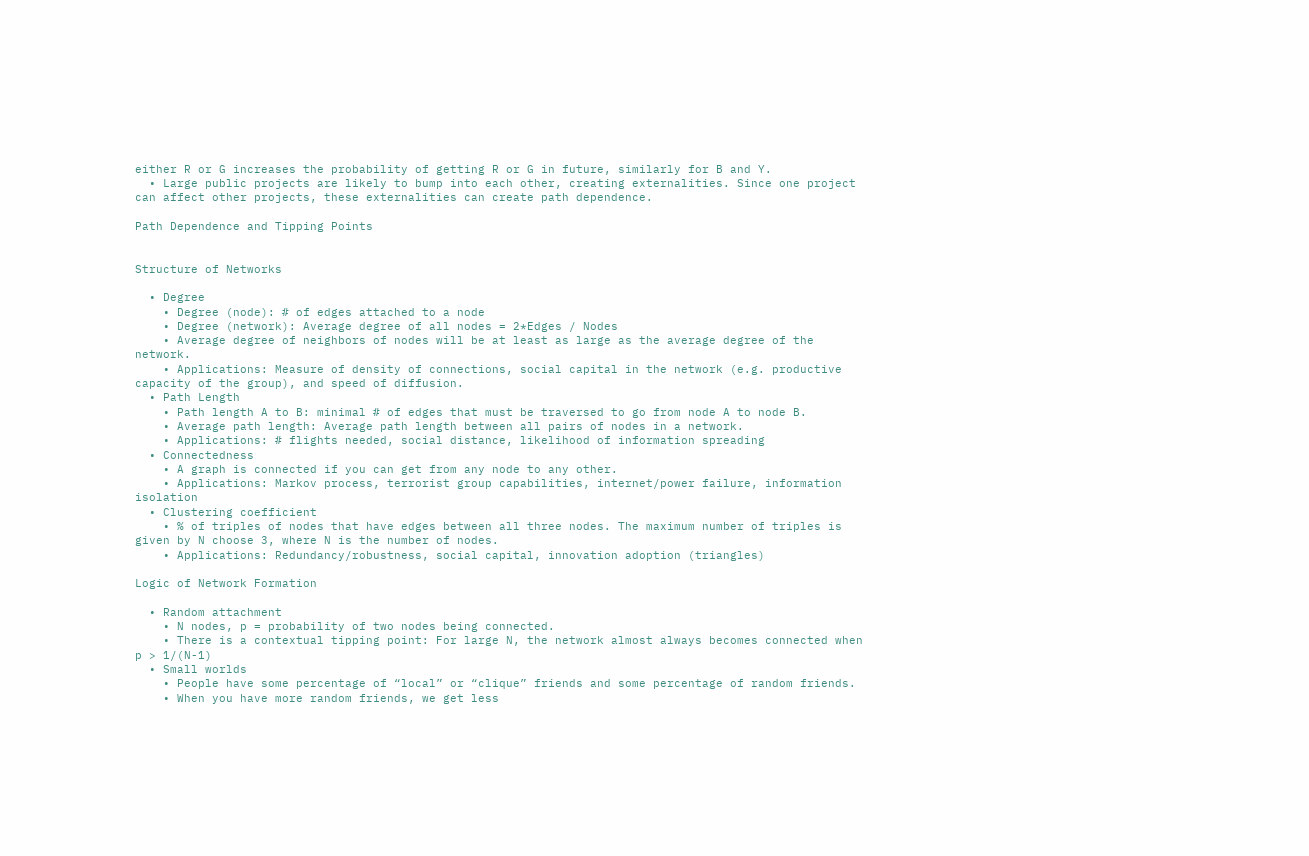either R or G increases the probability of getting R or G in future, similarly for B and Y.
  • Large public projects are likely to bump into each other, creating externalities. Since one project can affect other projects, these externalities can create path dependence.

Path Dependence and Tipping Points


Structure of Networks

  • Degree
    • Degree (node): # of edges attached to a node
    • Degree (network): Average degree of all nodes = 2*Edges / Nodes
    • Average degree of neighbors of nodes will be at least as large as the average degree of the network.
    • Applications: Measure of density of connections, social capital in the network (e.g. productive capacity of the group), and speed of diffusion.
  • Path Length
    • Path length A to B: minimal # of edges that must be traversed to go from node A to node B.
    • Average path length: Average path length between all pairs of nodes in a network.
    • Applications: # flights needed, social distance, likelihood of information spreading
  • Connectedness
    • A graph is connected if you can get from any node to any other.
    • Applications: Markov process, terrorist group capabilities, internet/power failure, information isolation
  • Clustering coefficient
    • % of triples of nodes that have edges between all three nodes. The maximum number of triples is given by N choose 3, where N is the number of nodes.
    • Applications: Redundancy/robustness, social capital, innovation adoption (triangles)

Logic of Network Formation

  • Random attachment
    • N nodes, p = probability of two nodes being connected.
    • There is a contextual tipping point: For large N, the network almost always becomes connected when p > 1/(N-1)
  • Small worlds
    • People have some percentage of “local” or “clique” friends and some percentage of random friends.
    • When you have more random friends, we get less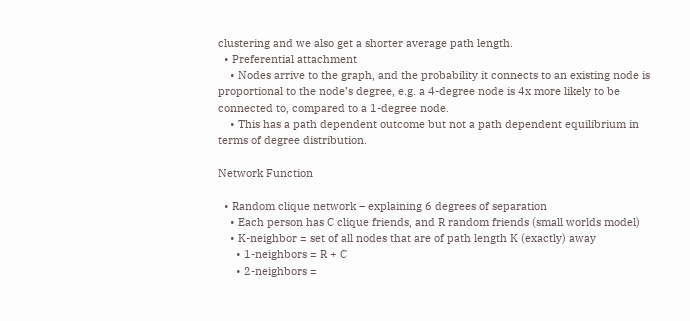clustering and we also get a shorter average path length.
  • Preferential attachment
    • Nodes arrive to the graph, and the probability it connects to an existing node is proportional to the node’s degree, e.g. a 4-degree node is 4x more likely to be connected to, compared to a 1-degree node.
    • This has a path dependent outcome but not a path dependent equilibrium in terms of degree distribution.

Network Function

  • Random clique network – explaining 6 degrees of separation
    • Each person has C clique friends, and R random friends (small worlds model)
    • K-neighbor = set of all nodes that are of path length K (exactly) away
      • 1-neighbors = R + C
      • 2-neighbors =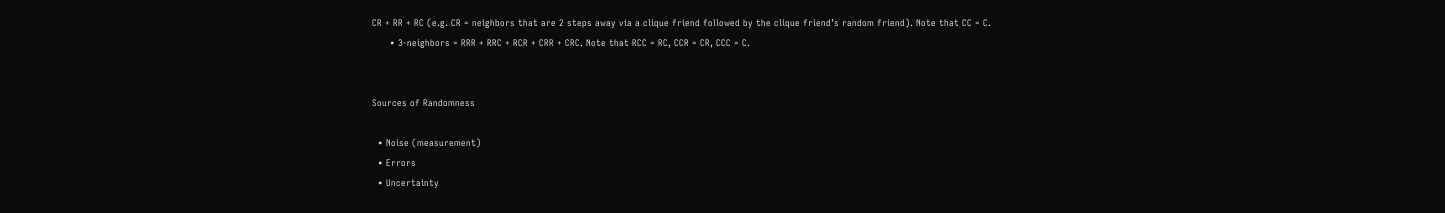CR + RR + RC (e.g. CR = neighbors that are 2 steps away via a clique friend followed by the clique friend’s random friend). Note that CC = C.
      • 3-neighbors = RRR + RRC + RCR + CRR + CRC. Note that RCC = RC, CCR = CR, CCC = C.


Sources of Randomness

  • Noise (measurement)
  • Errors
  • Uncertainty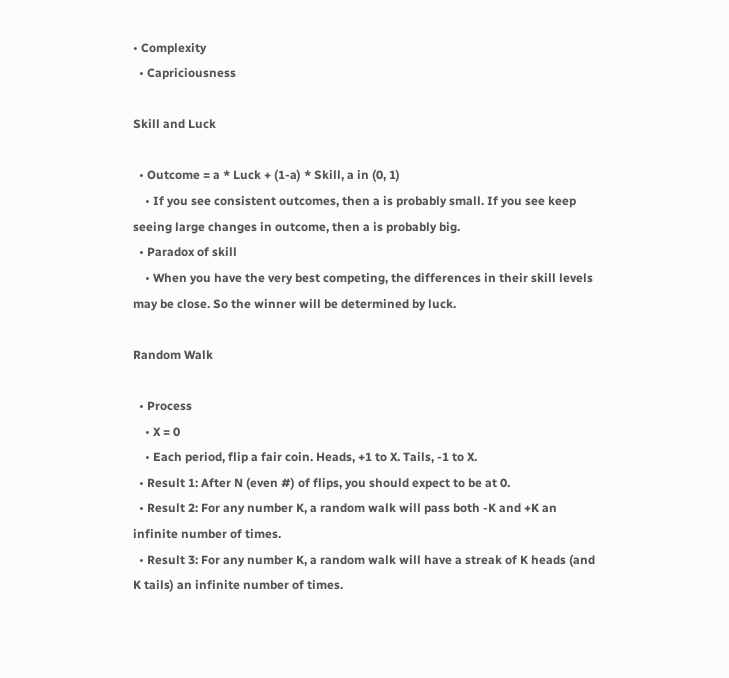• Complexity
  • Capriciousness

Skill and Luck

  • Outcome = a * Luck + (1-a) * Skill, a in (0, 1)
    • If you see consistent outcomes, then a is probably small. If you see keep seeing large changes in outcome, then a is probably big.
  • Paradox of skill
    • When you have the very best competing, the differences in their skill levels may be close. So the winner will be determined by luck.

Random Walk

  • Process
    • X = 0
    • Each period, flip a fair coin. Heads, +1 to X. Tails, -1 to X.
  • Result 1: After N (even #) of flips, you should expect to be at 0.
  • Result 2: For any number K, a random walk will pass both -K and +K an infinite number of times.
  • Result 3: For any number K, a random walk will have a streak of K heads (and K tails) an infinite number of times.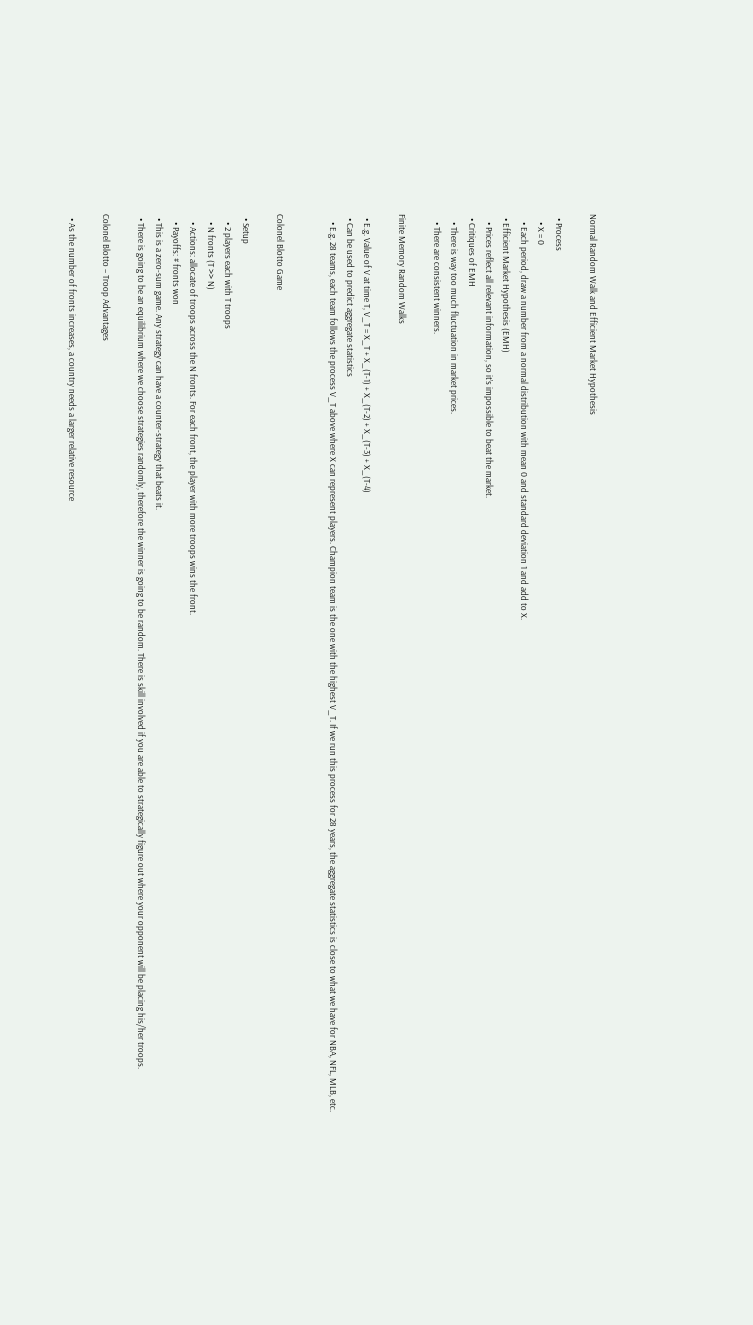Normal Random Walk and Efficient Market Hypothesis

  • Process
    • X = 0
    • Each period, draw a number from a normal distribution with mean 0 and standard deviation 1 and add to X.
  • Efficient Market Hypothesis (EMH)
    • Prices reflect all relevant information, so it’s impossible to beat the market.
  • Critiques of EMH
    • There is way too much fluctuation in market prices.
    • There are consistent winners.

Finite Memory Random Walks

  • E.g. Value of V at time T, V_T = X_T + X_(T-1) + X_(T-2) + X_(T-3) + X_(T-4)
  • Can be used to predict aggregate statistics
    • E.g. 28 teams, each team follows the process V_T above where X can represent players. Champion team is the one with the highest V_T. If we run this process for 28 years, the aggregate statistics is close to what we have for NBA, NFL, MLB, etc.


Colonel Blotto Game

  • Setup
    • 2 players each with T troops
    • N fronts (T >> N)
    • Actions: allocate of troops across the N fronts. For each front, the player with more troops wins the front.
    • Payoffs: # fronts won
  • This is a zero-sum game. Any strategy can have a counter-strategy that beats it.
  • There is going to be an equilibrium where we choose strategies randomly, therefore the winner is going to be random. There is skill involved if you are able to strategically figure out where your opponent will be placing his/her troops.

Colonel Blotto – Troop Advantages

  • As the number of fronts increases, a country needs a larger relative resource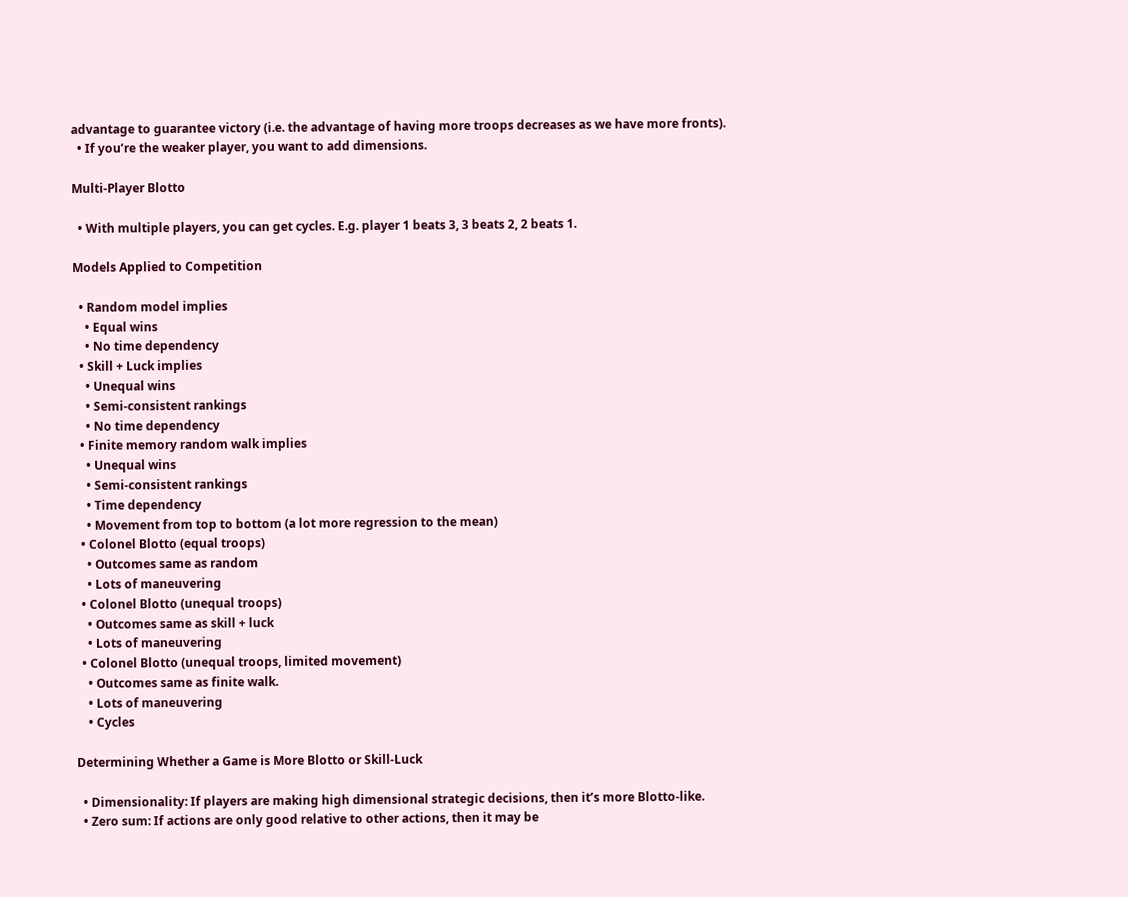advantage to guarantee victory (i.e. the advantage of having more troops decreases as we have more fronts).
  • If you’re the weaker player, you want to add dimensions.

Multi-Player Blotto

  • With multiple players, you can get cycles. E.g. player 1 beats 3, 3 beats 2, 2 beats 1.

Models Applied to Competition

  • Random model implies
    • Equal wins
    • No time dependency
  • Skill + Luck implies
    • Unequal wins
    • Semi-consistent rankings
    • No time dependency
  • Finite memory random walk implies
    • Unequal wins
    • Semi-consistent rankings
    • Time dependency
    • Movement from top to bottom (a lot more regression to the mean)
  • Colonel Blotto (equal troops)
    • Outcomes same as random
    • Lots of maneuvering
  • Colonel Blotto (unequal troops)
    • Outcomes same as skill + luck
    • Lots of maneuvering
  • Colonel Blotto (unequal troops, limited movement)
    • Outcomes same as finite walk.
    • Lots of maneuvering
    • Cycles

Determining Whether a Game is More Blotto or Skill-Luck

  • Dimensionality: If players are making high dimensional strategic decisions, then it’s more Blotto-like.
  • Zero sum: If actions are only good relative to other actions, then it may be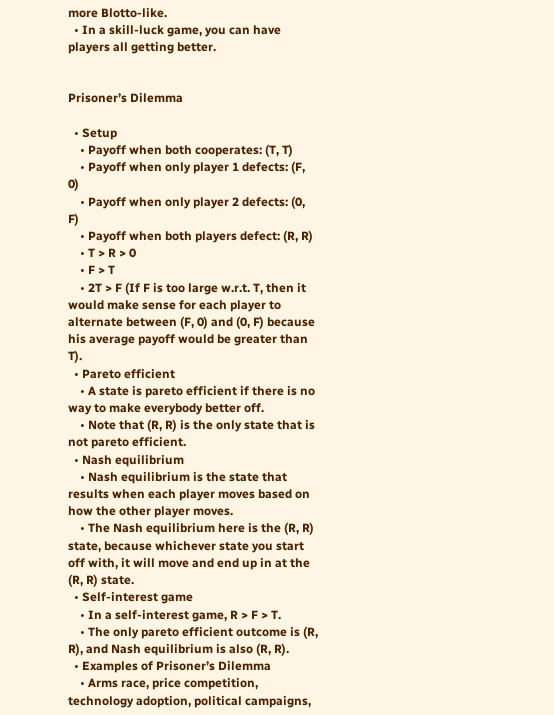more Blotto-like.
  • In a skill-luck game, you can have players all getting better.


Prisoner’s Dilemma

  • Setup
    • Payoff when both cooperates: (T, T)
    • Payoff when only player 1 defects: (F, 0)
    • Payoff when only player 2 defects: (0, F)
    • Payoff when both players defect: (R, R)
    • T > R > 0
    • F > T
    • 2T > F (If F is too large w.r.t. T, then it would make sense for each player to alternate between (F, 0) and (0, F) because his average payoff would be greater than T).
  • Pareto efficient
    • A state is pareto efficient if there is no way to make everybody better off.
    • Note that (R, R) is the only state that is not pareto efficient.
  • Nash equilibrium
    • Nash equilibrium is the state that results when each player moves based on how the other player moves.
    • The Nash equilibrium here is the (R, R) state, because whichever state you start off with, it will move and end up in at the (R, R) state.
  • Self-interest game
    • In a self-interest game, R > F > T.
    • The only pareto efficient outcome is (R, R), and Nash equilibrium is also (R, R).
  • Examples of Prisoner’s Dilemma
    • Arms race, price competition, technology adoption, political campaigns,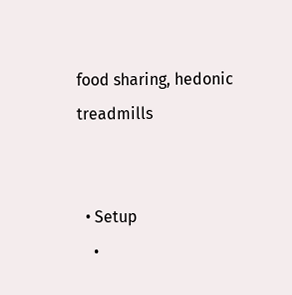food sharing, hedonic treadmills


  • Setup
    •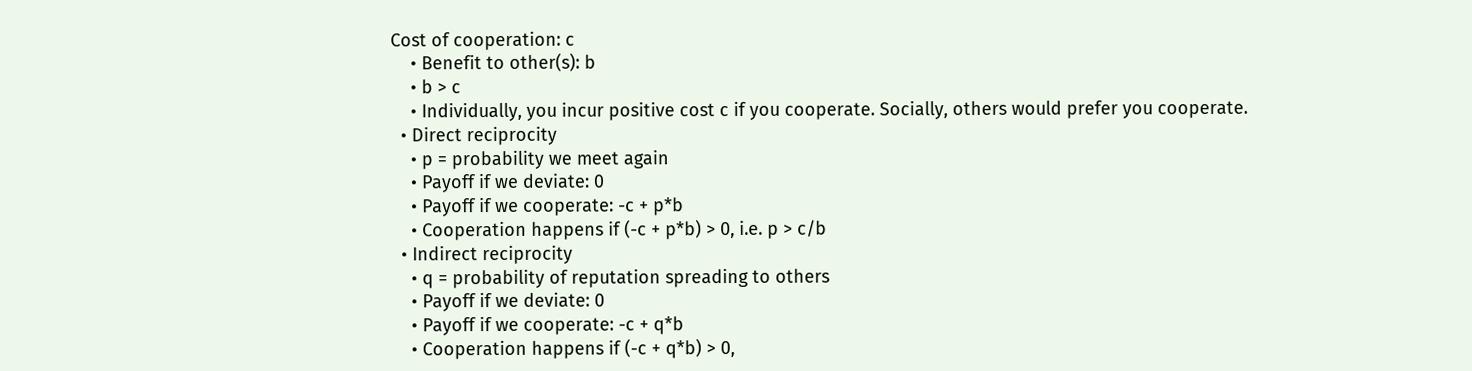Cost of cooperation: c
    • Benefit to other(s): b
    • b > c
    • Individually, you incur positive cost c if you cooperate. Socially, others would prefer you cooperate.
  • Direct reciprocity
    • p = probability we meet again
    • Payoff if we deviate: 0
    • Payoff if we cooperate: -c + p*b
    • Cooperation happens if (-c + p*b) > 0, i.e. p > c/b
  • Indirect reciprocity
    • q = probability of reputation spreading to others
    • Payoff if we deviate: 0
    • Payoff if we cooperate: -c + q*b
    • Cooperation happens if (-c + q*b) > 0,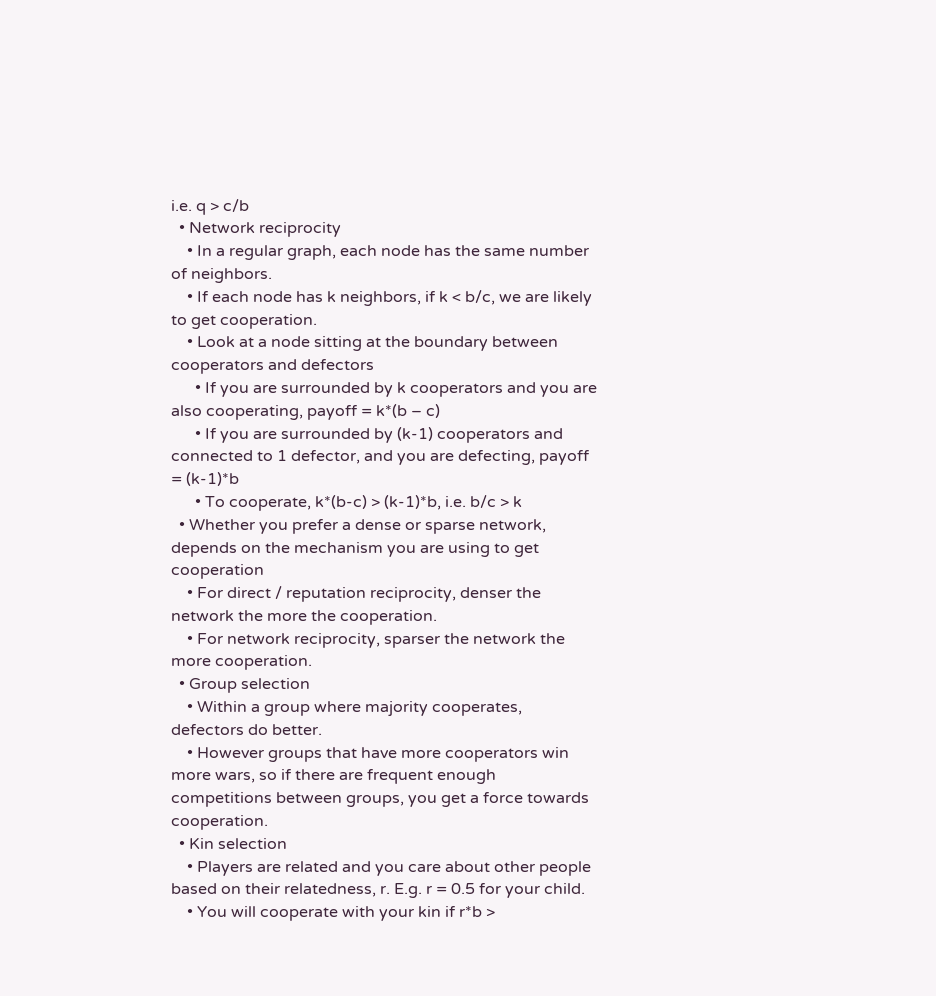i.e. q > c/b
  • Network reciprocity
    • In a regular graph, each node has the same number of neighbors.
    • If each node has k neighbors, if k < b/c, we are likely to get cooperation.
    • Look at a node sitting at the boundary between cooperators and defectors
      • If you are surrounded by k cooperators and you are also cooperating, payoff = k*(b – c)
      • If you are surrounded by (k-1) cooperators and connected to 1 defector, and you are defecting, payoff = (k-1)*b
      • To cooperate, k*(b-c) > (k-1)*b, i.e. b/c > k
  • Whether you prefer a dense or sparse network, depends on the mechanism you are using to get cooperation
    • For direct / reputation reciprocity, denser the network the more the cooperation.
    • For network reciprocity, sparser the network the more cooperation.
  • Group selection
    • Within a group where majority cooperates, defectors do better.
    • However groups that have more cooperators win more wars, so if there are frequent enough competitions between groups, you get a force towards cooperation.
  • Kin selection
    • Players are related and you care about other people based on their relatedness, r. E.g. r = 0.5 for your child.
    • You will cooperate with your kin if r*b >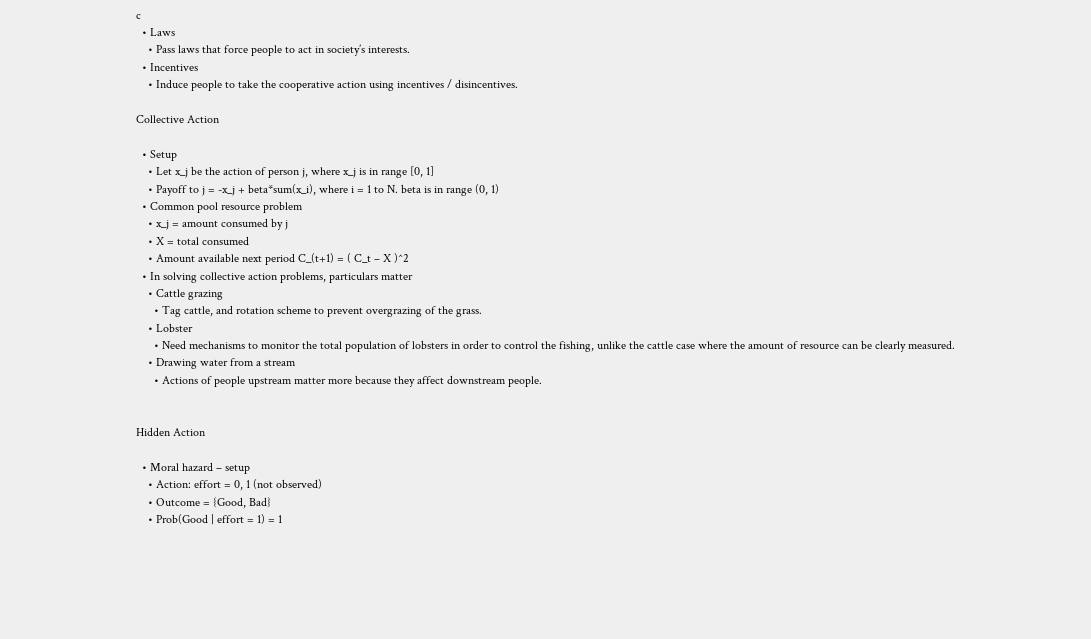c
  • Laws
    • Pass laws that force people to act in society’s interests.
  • Incentives
    • Induce people to take the cooperative action using incentives / disincentives.

Collective Action

  • Setup
    • Let x_j be the action of person j, where x_j is in range [0, 1]
    • Payoff to j = -x_j + beta*sum(x_i), where i = 1 to N. beta is in range (0, 1)
  • Common pool resource problem
    • x_j = amount consumed by j
    • X = total consumed
    • Amount available next period C_(t+1) = ( C_t – X )^2
  • In solving collective action problems, particulars matter
    • Cattle grazing
      • Tag cattle, and rotation scheme to prevent overgrazing of the grass.
    • Lobster
      • Need mechanisms to monitor the total population of lobsters in order to control the fishing, unlike the cattle case where the amount of resource can be clearly measured.
    • Drawing water from a stream
      • Actions of people upstream matter more because they affect downstream people.


Hidden Action

  • Moral hazard – setup
    • Action: effort = 0, 1 (not observed)
    • Outcome = {Good, Bad}
    • Prob(Good | effort = 1) = 1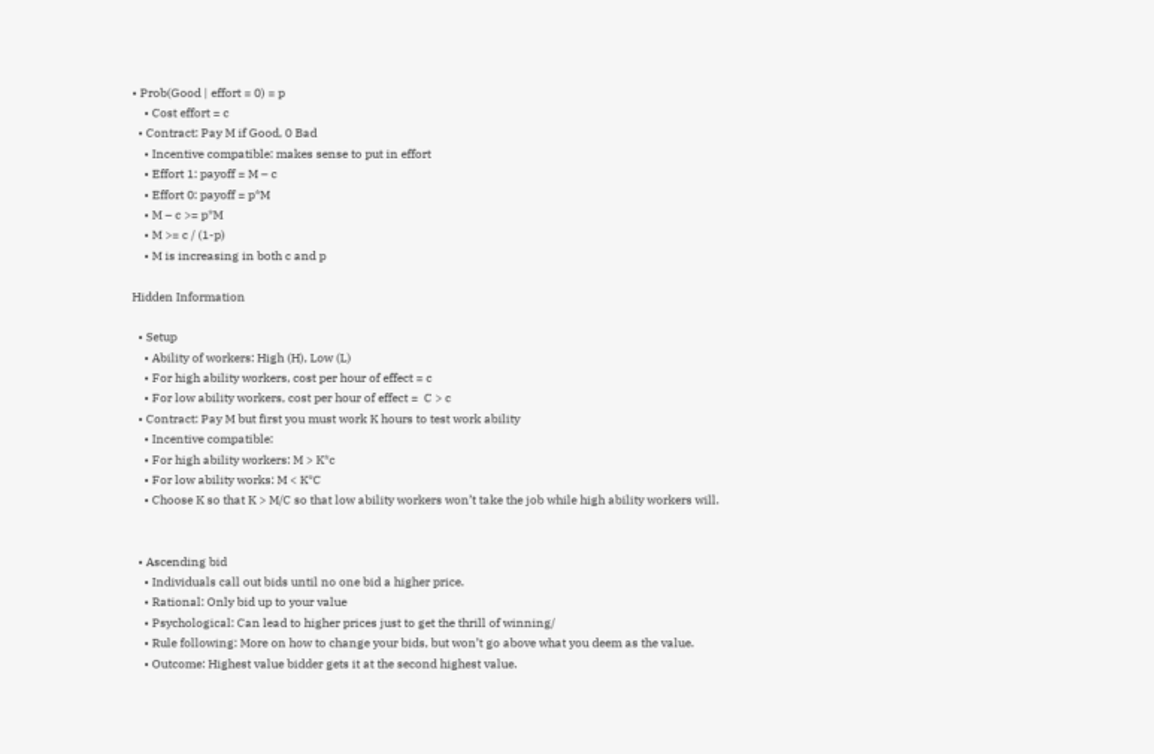• Prob(Good | effort = 0) = p
    • Cost effort = c
  • Contract: Pay M if Good, 0 Bad
    • Incentive compatible: makes sense to put in effort
    • Effort 1: payoff = M – c
    • Effort 0: payoff = p*M
    • M – c >= p*M
    • M >= c / (1-p)
    • M is increasing in both c and p

Hidden Information

  • Setup
    • Ability of workers: High (H), Low (L)
    • For high ability workers, cost per hour of effect = c
    • For low ability workers, cost per hour of effect =  C > c
  • Contract: Pay M but first you must work K hours to test work ability
    • Incentive compatible:
    • For high ability workers: M > K*c
    • For low ability works: M < K*C
    • Choose K so that K > M/C so that low ability workers won’t take the job while high ability workers will.


  • Ascending bid
    • Individuals call out bids until no one bid a higher price.
    • Rational: Only bid up to your value
    • Psychological: Can lead to higher prices just to get the thrill of winning/
    • Rule following: More on how to change your bids, but won’t go above what you deem as the value.
    • Outcome: Highest value bidder gets it at the second highest value.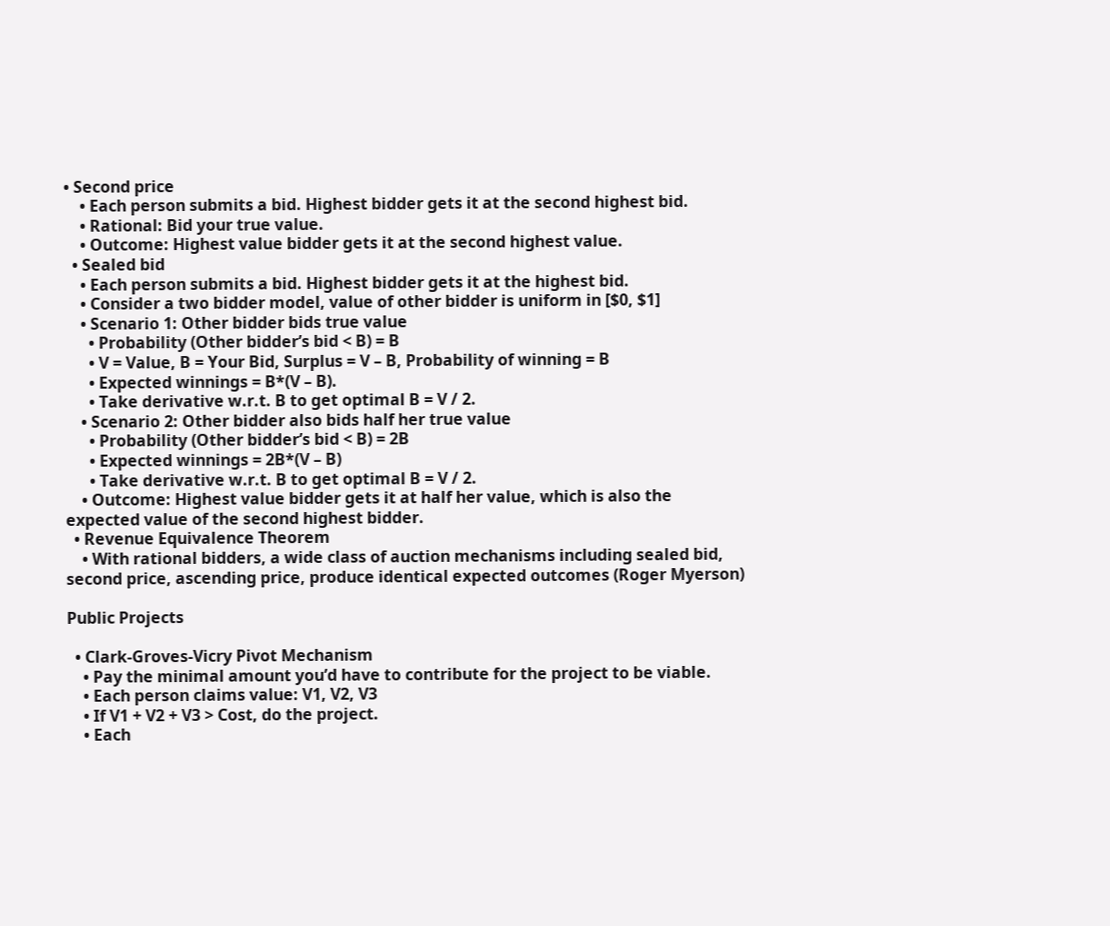• Second price
    • Each person submits a bid. Highest bidder gets it at the second highest bid.
    • Rational: Bid your true value.
    • Outcome: Highest value bidder gets it at the second highest value.
  • Sealed bid
    • Each person submits a bid. Highest bidder gets it at the highest bid.
    • Consider a two bidder model, value of other bidder is uniform in [$0, $1]
    • Scenario 1: Other bidder bids true value
      • Probability (Other bidder’s bid < B) = B
      • V = Value, B = Your Bid, Surplus = V – B, Probability of winning = B
      • Expected winnings = B*(V – B).
      • Take derivative w.r.t. B to get optimal B = V / 2.
    • Scenario 2: Other bidder also bids half her true value
      • Probability (Other bidder’s bid < B) = 2B
      • Expected winnings = 2B*(V – B)
      • Take derivative w.r.t. B to get optimal B = V / 2.
    • Outcome: Highest value bidder gets it at half her value, which is also the expected value of the second highest bidder.
  • Revenue Equivalence Theorem
    • With rational bidders, a wide class of auction mechanisms including sealed bid, second price, ascending price, produce identical expected outcomes (Roger Myerson)

Public Projects

  • Clark-Groves-Vicry Pivot Mechanism
    • Pay the minimal amount you’d have to contribute for the project to be viable.
    • Each person claims value: V1, V2, V3
    • If V1 + V2 + V3 > Cost, do the project.
    • Each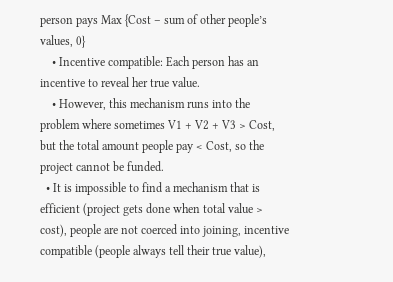person pays Max {Cost – sum of other people’s values, 0}
    • Incentive compatible: Each person has an incentive to reveal her true value.
    • However, this mechanism runs into the problem where sometimes V1 + V2 + V3 > Cost, but the total amount people pay < Cost, so the project cannot be funded.
  • It is impossible to find a mechanism that is efficient (project gets done when total value > cost), people are not coerced into joining, incentive compatible (people always tell their true value),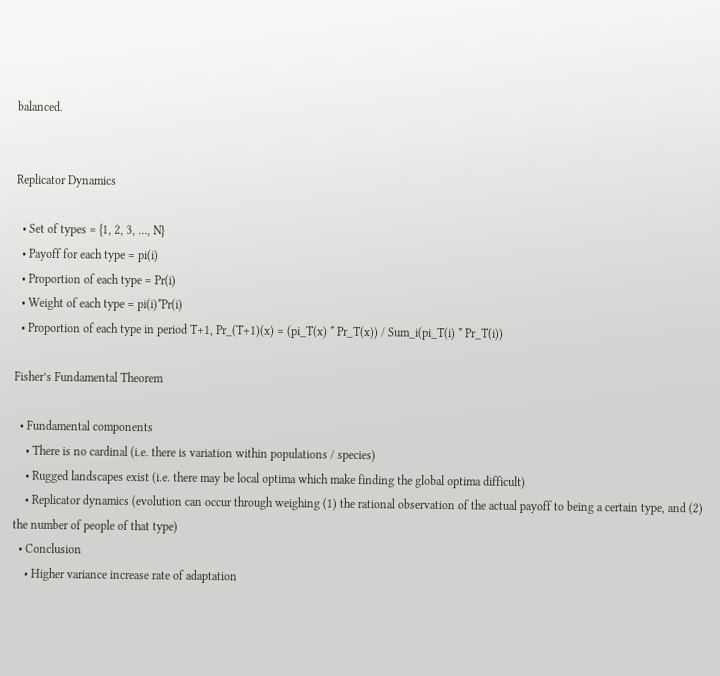balanced.


Replicator Dynamics

  • Set of types = {1, 2, 3, …, N}
  • Payoff for each type = pi(i)
  • Proportion of each type = Pr(i)
  • Weight of each type = pi(i)*Pr(i)
  • Proportion of each type in period T+1, Pr_(T+1)(x) = (pi_T(x) * Pr_T(x)) / Sum_i(pi_T(i) * Pr_T(i))

Fisher’s Fundamental Theorem

  • Fundamental components
    • There is no cardinal (i.e. there is variation within populations / species)
    • Rugged landscapes exist (i.e. there may be local optima which make finding the global optima difficult)
    • Replicator dynamics (evolution can occur through weighing (1) the rational observation of the actual payoff to being a certain type, and (2) the number of people of that type)
  • Conclusion
    • Higher variance increase rate of adaptation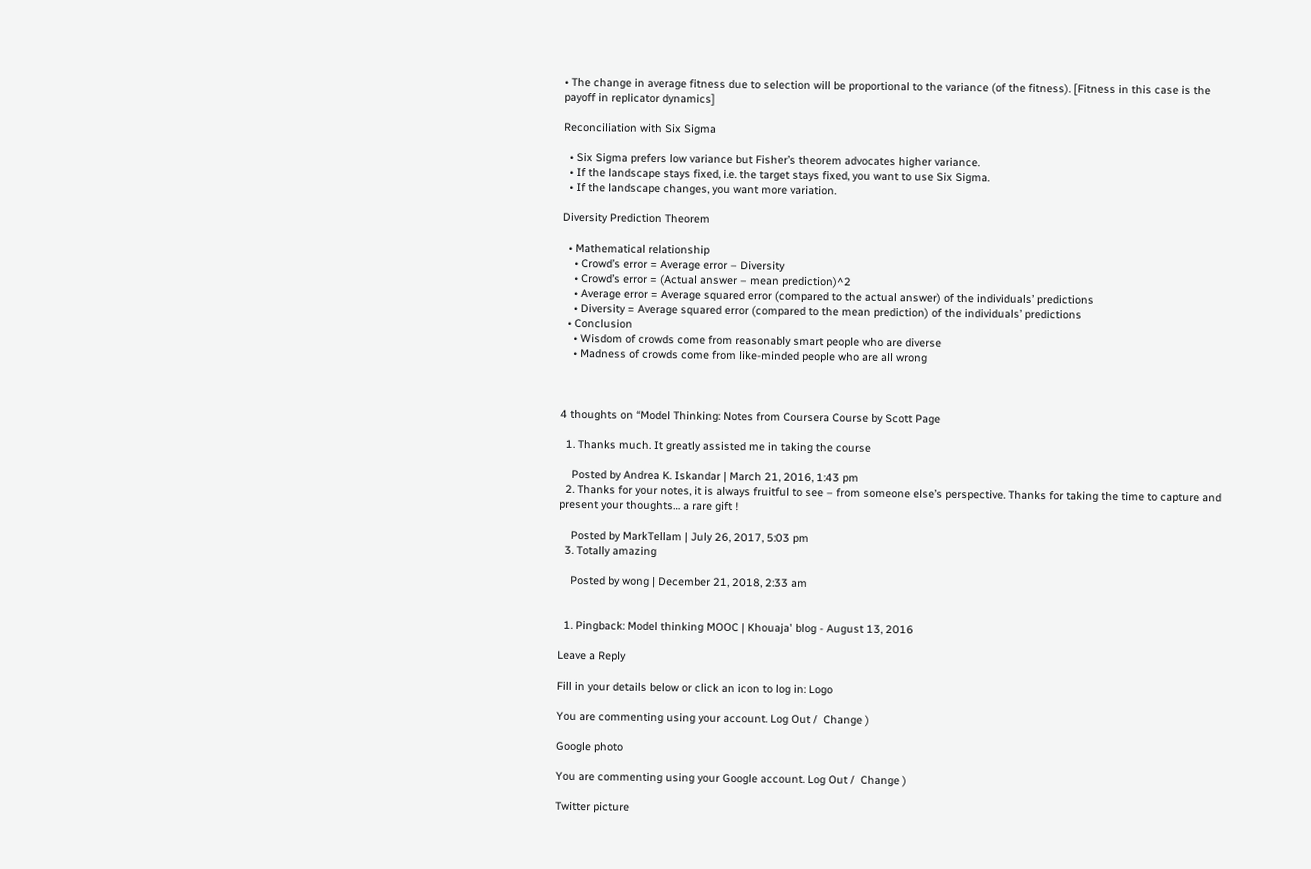• The change in average fitness due to selection will be proportional to the variance (of the fitness). [Fitness in this case is the payoff in replicator dynamics]

Reconciliation with Six Sigma

  • Six Sigma prefers low variance but Fisher’s theorem advocates higher variance.
  • If the landscape stays fixed, i.e. the target stays fixed, you want to use Six Sigma.
  • If the landscape changes, you want more variation.

Diversity Prediction Theorem

  • Mathematical relationship
    • Crowd’s error = Average error – Diversity
    • Crowd’s error = (Actual answer – mean prediction)^2
    • Average error = Average squared error (compared to the actual answer) of the individuals’ predictions
    • Diversity = Average squared error (compared to the mean prediction) of the individuals’ predictions
  • Conclusion
    • Wisdom of crowds come from reasonably smart people who are diverse
    • Madness of crowds come from like-minded people who are all wrong



4 thoughts on “Model Thinking: Notes from Coursera Course by Scott Page

  1. Thanks much. It greatly assisted me in taking the course

    Posted by Andrea K. Iskandar | March 21, 2016, 1:43 pm
  2. Thanks for your notes, it is always fruitful to see – from someone else’s perspective. Thanks for taking the time to capture and present your thoughts… a rare gift !

    Posted by MarkTellam | July 26, 2017, 5:03 pm
  3. Totally amazing

    Posted by wong | December 21, 2018, 2:33 am


  1. Pingback: Model thinking MOOC | Khouaja' blog - August 13, 2016

Leave a Reply

Fill in your details below or click an icon to log in: Logo

You are commenting using your account. Log Out /  Change )

Google photo

You are commenting using your Google account. Log Out /  Change )

Twitter picture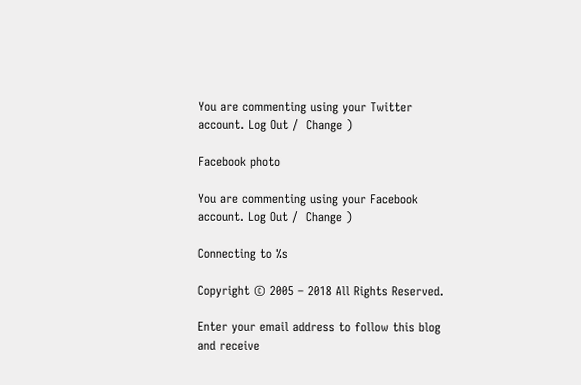You are commenting using your Twitter account. Log Out /  Change )

Facebook photo

You are commenting using your Facebook account. Log Out /  Change )

Connecting to %s

Copyright © 2005 – 2018 All Rights Reserved.

Enter your email address to follow this blog and receive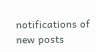notifications of new posts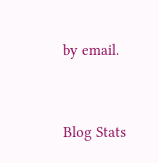by email.


Blog Stats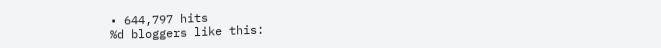• 644,797 hits
%d bloggers like this: